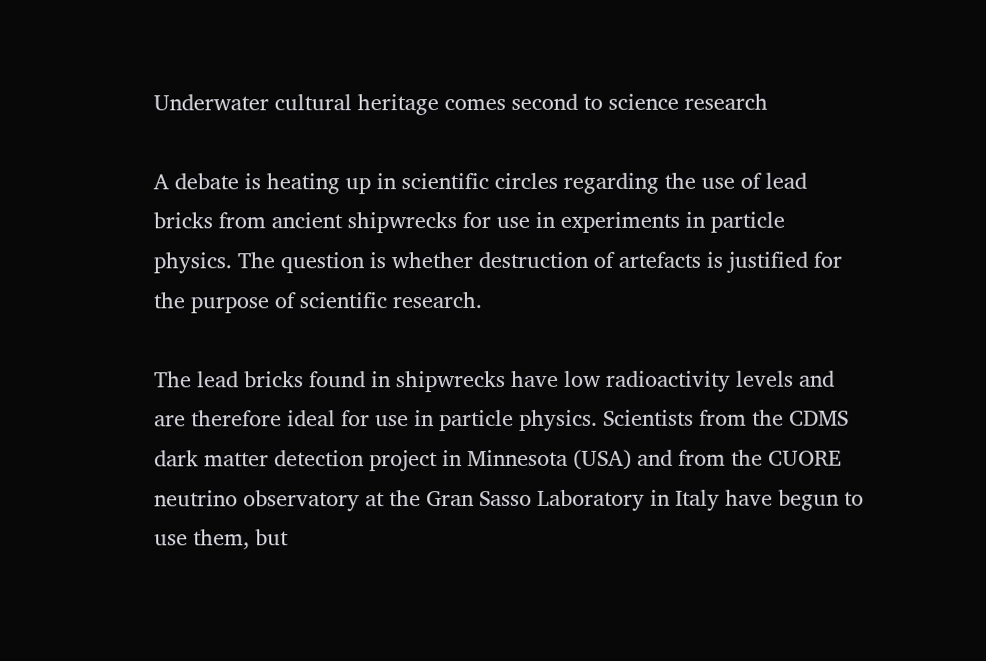Underwater cultural heritage comes second to science research

A debate is heating up in scientific circles regarding the use of lead bricks from ancient shipwrecks for use in experiments in particle physics. The question is whether destruction of artefacts is justified for the purpose of scientific research.

The lead bricks found in shipwrecks have low radioactivity levels and are therefore ideal for use in particle physics. Scientists from the CDMS dark matter detection project in Minnesota (USA) and from the CUORE neutrino observatory at the Gran Sasso Laboratory in Italy have begun to use them, but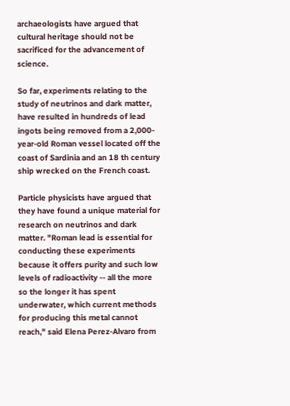archaeologists have argued that cultural heritage should not be sacrificed for the advancement of science.

So far, experiments relating to the study of neutrinos and dark matter, have resulted in hundreds of lead ingots being removed from a 2,000-year-old Roman vessel located off the coast of Sardinia and an 18 th century ship wrecked on the French coast.

Particle physicists have argued that they have found a unique material for research on neutrinos and dark matter. "Roman lead is essential for conducting these experiments because it offers purity and such low levels of radioactivity -- all the more so the longer it has spent underwater, which current methods for producing this metal cannot reach," said Elena Perez-Alvaro from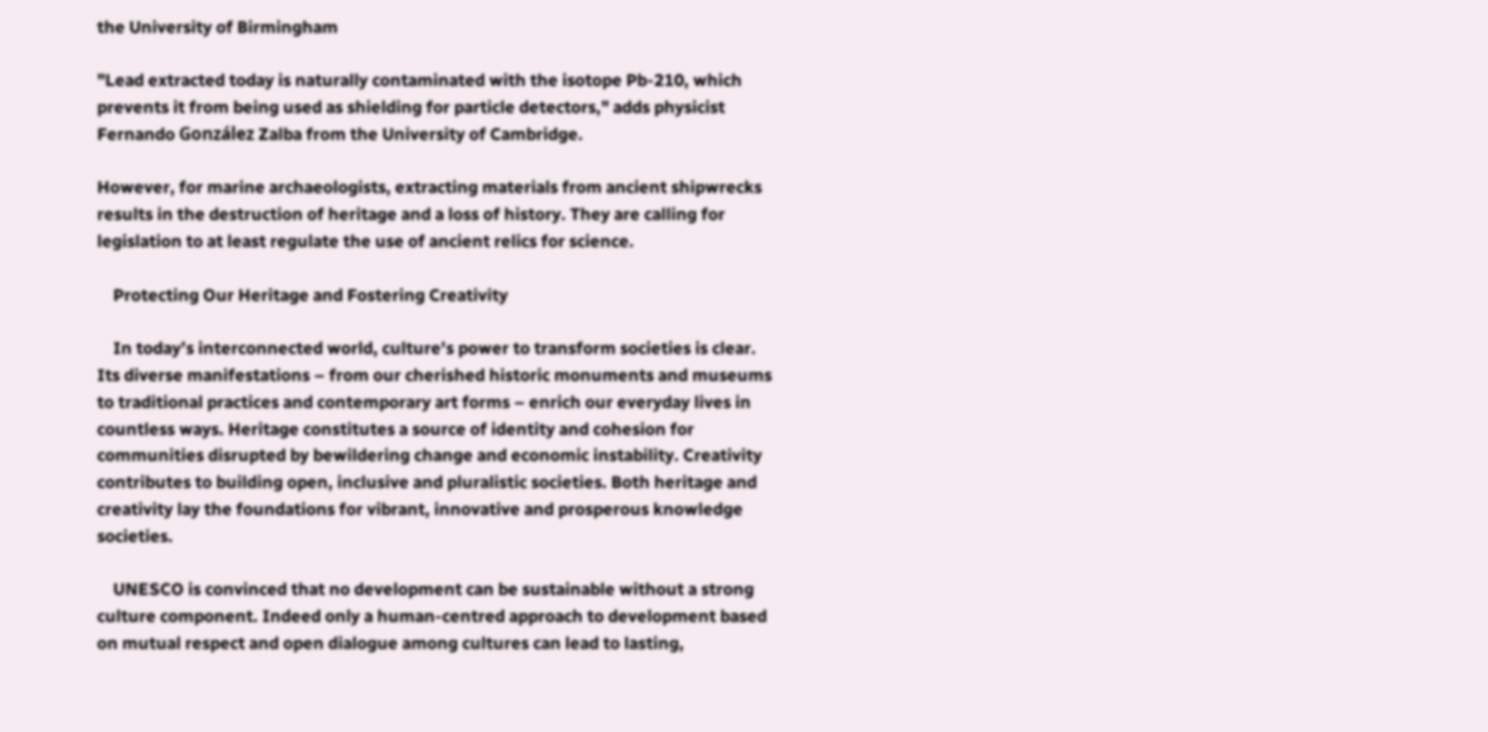the University of Birmingham

"Lead extracted today is naturally contaminated with the isotope Pb-210, which prevents it from being used as shielding for particle detectors," adds physicist Fernando González Zalba from the University of Cambridge.

However, for marine archaeologists, extracting materials from ancient shipwrecks results in the destruction of heritage and a loss of history. They are calling for legislation to at least regulate the use of ancient relics for science.

    Protecting Our Heritage and Fostering Creativity

    In today’s interconnected world, culture's power to transform societies is clear. Its diverse manifestations – from our cherished historic monuments and museums to traditional practices and contemporary art forms – enrich our everyday lives in countless ways. Heritage constitutes a source of identity and cohesion for communities disrupted by bewildering change and economic instability. Creativity contributes to building open, inclusive and pluralistic societies. Both heritage and creativity lay the foundations for vibrant, innovative and prosperous knowledge societies.

    UNESCO is convinced that no development can be sustainable without a strong culture component. Indeed only a human-centred approach to development based on mutual respect and open dialogue among cultures can lead to lasting,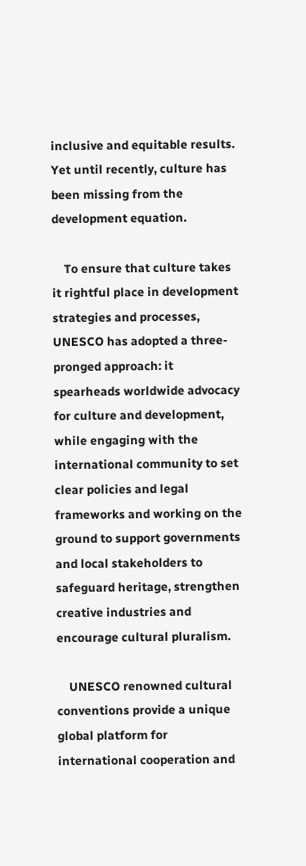inclusive and equitable results. Yet until recently, culture has been missing from the development equation.

    To ensure that culture takes it rightful place in development strategies and processes, UNESCO has adopted a three-pronged approach: it spearheads worldwide advocacy for culture and development, while engaging with the international community to set clear policies and legal frameworks and working on the ground to support governments and local stakeholders to safeguard heritage, strengthen creative industries and encourage cultural pluralism.

    UNESCO renowned cultural conventions provide a unique global platform for international cooperation and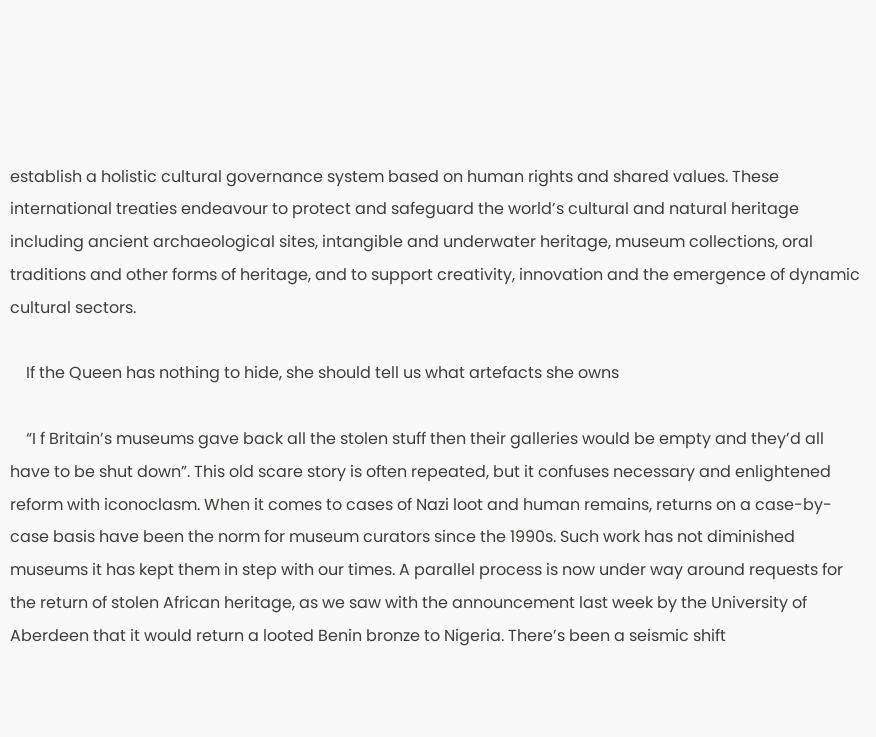establish a holistic cultural governance system based on human rights and shared values. These international treaties endeavour to protect and safeguard the world’s cultural and natural heritage including ancient archaeological sites, intangible and underwater heritage, museum collections, oral traditions and other forms of heritage, and to support creativity, innovation and the emergence of dynamic cultural sectors.

    If the Queen has nothing to hide, she should tell us what artefacts she owns

    “I f Britain’s museums gave back all the stolen stuff then their galleries would be empty and they’d all have to be shut down”. This old scare story is often repeated, but it confuses necessary and enlightened reform with iconoclasm. When it comes to cases of Nazi loot and human remains, returns on a case-by-case basis have been the norm for museum curators since the 1990s. Such work has not diminished museums it has kept them in step with our times. A parallel process is now under way around requests for the return of stolen African heritage, as we saw with the announcement last week by the University of Aberdeen that it would return a looted Benin bronze to Nigeria. There’s been a seismic shift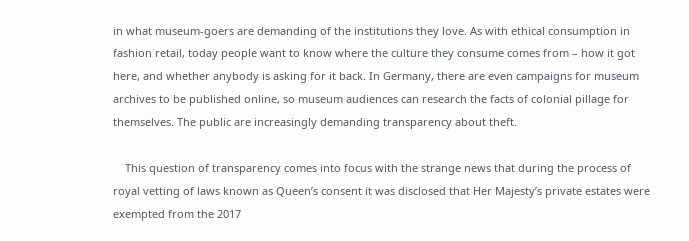in what museum-goers are demanding of the institutions they love. As with ethical consumption in fashion retail, today people want to know where the culture they consume comes from – how it got here, and whether anybody is asking for it back. In Germany, there are even campaigns for museum archives to be published online, so museum audiences can research the facts of colonial pillage for themselves. The public are increasingly demanding transparency about theft.

    This question of transparency comes into focus with the strange news that during the process of royal vetting of laws known as Queen’s consent it was disclosed that Her Majesty’s private estates were exempted from the 2017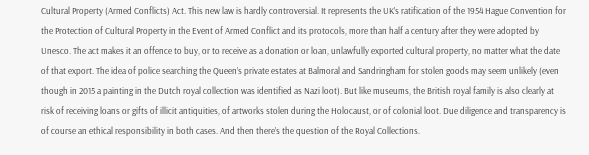Cultural Property (Armed Conflicts) Act. This new law is hardly controversial. It represents the UK’s ratification of the 1954 Hague Convention for the Protection of Cultural Property in the Event of Armed Conflict and its protocols, more than half a century after they were adopted by Unesco. The act makes it an offence to buy, or to receive as a donation or loan, unlawfully exported cultural property, no matter what the date of that export. The idea of police searching the Queen’s private estates at Balmoral and Sandringham for stolen goods may seem unlikely (even though in 2015 a painting in the Dutch royal collection was identified as Nazi loot). But like museums, the British royal family is also clearly at risk of receiving loans or gifts of illicit antiquities, of artworks stolen during the Holocaust, or of colonial loot. Due diligence and transparency is of course an ethical responsibility in both cases. And then there’s the question of the Royal Collections.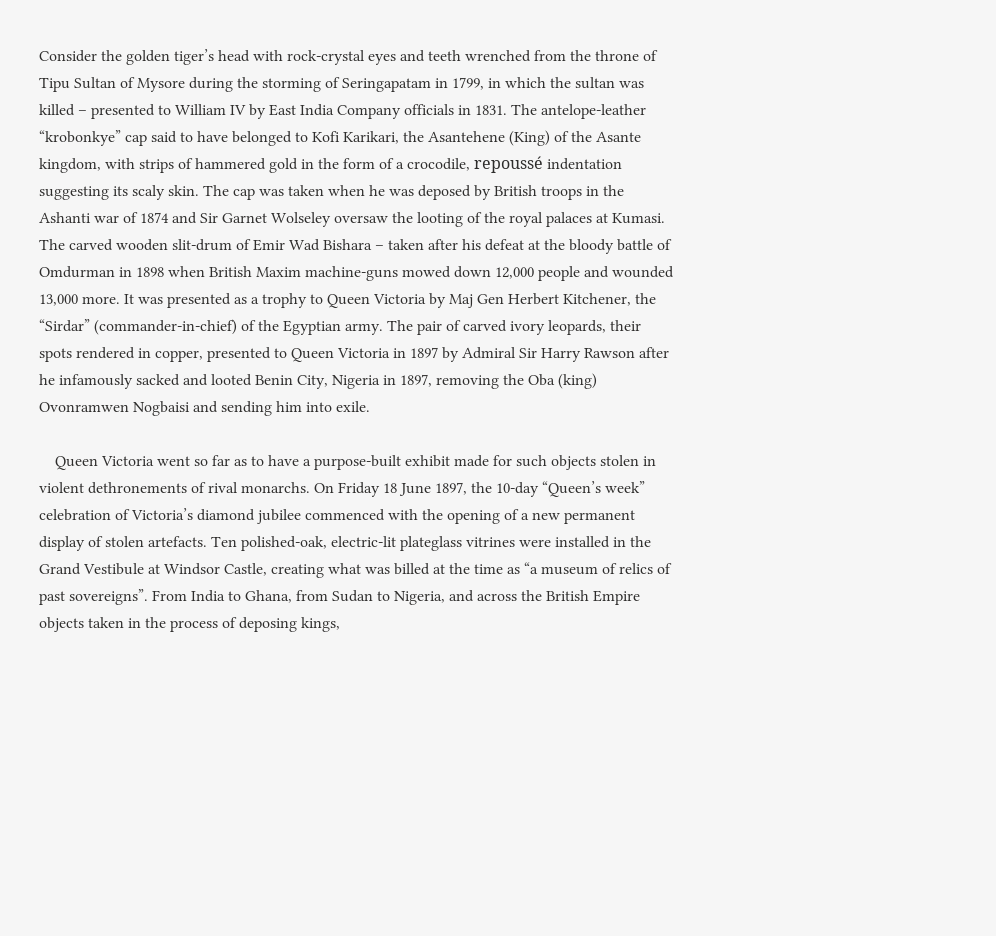Consider the golden tiger’s head with rock-crystal eyes and teeth wrenched from the throne of Tipu Sultan of Mysore during the storming of Seringapatam in 1799, in which the sultan was killed – presented to William IV by East India Company officials in 1831. The antelope-leather “krobonkye” cap said to have belonged to Kofi Karikari, the Asantehene (King) of the Asante kingdom, with strips of hammered gold in the form of a crocodile, repoussé indentation suggesting its scaly skin. The cap was taken when he was deposed by British troops in the Ashanti war of 1874 and Sir Garnet Wolseley oversaw the looting of the royal palaces at Kumasi. The carved wooden slit-drum of Emir Wad Bishara – taken after his defeat at the bloody battle of Omdurman in 1898 when British Maxim machine-guns mowed down 12,000 people and wounded 13,000 more. It was presented as a trophy to Queen Victoria by Maj Gen Herbert Kitchener, the “Sirdar” (commander-in-chief) of the Egyptian army. The pair of carved ivory leopards, their spots rendered in copper, presented to Queen Victoria in 1897 by Admiral Sir Harry Rawson after he infamously sacked and looted Benin City, Nigeria in 1897, removing the Oba (king) Ovonramwen Nogbaisi and sending him into exile.

    Queen Victoria went so far as to have a purpose-built exhibit made for such objects stolen in violent dethronements of rival monarchs. On Friday 18 June 1897, the 10-day “Queen’s week” celebration of Victoria’s diamond jubilee commenced with the opening of a new permanent display of stolen artefacts. Ten polished-oak, electric-lit plateglass vitrines were installed in the Grand Vestibule at Windsor Castle, creating what was billed at the time as “a museum of relics of past sovereigns”. From India to Ghana, from Sudan to Nigeria, and across the British Empire objects taken in the process of deposing kings,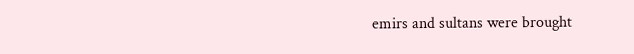emirs and sultans were brought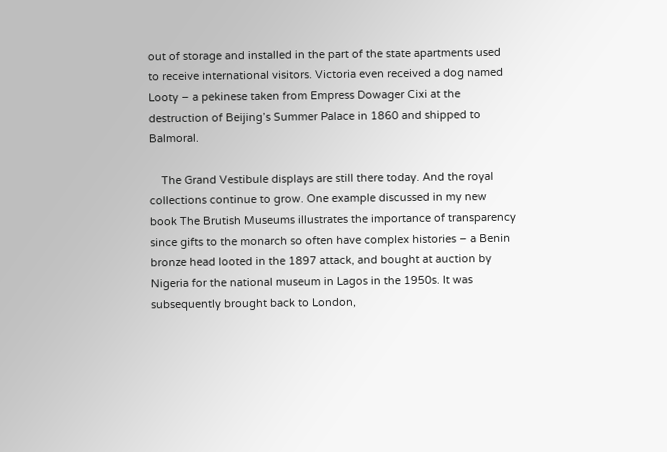out of storage and installed in the part of the state apartments used to receive international visitors. Victoria even received a dog named Looty – a pekinese taken from Empress Dowager Cixi at the destruction of Beijing’s Summer Palace in 1860 and shipped to Balmoral.

    The Grand Vestibule displays are still there today. And the royal collections continue to grow. One example discussed in my new book The Brutish Museums illustrates the importance of transparency since gifts to the monarch so often have complex histories – a Benin bronze head looted in the 1897 attack, and bought at auction by Nigeria for the national museum in Lagos in the 1950s. It was subsequently brought back to London,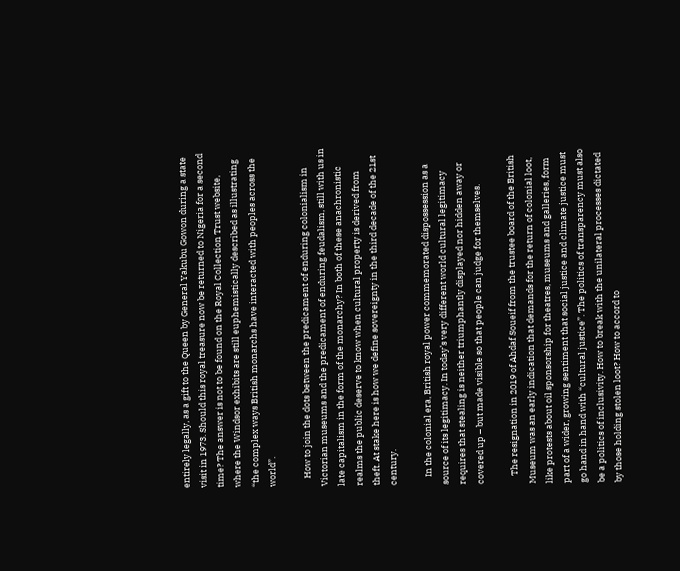entirely legally, as a gift to the Queen by General Yakubu Gowon during a state visit in 1973. Should this royal treasure now be returned to Nigeria for a second time? The answer is not to be found on the Royal Collection Trust website, where the Windsor exhibits are still euphemistically described as illustrating “the complex ways British monarchs have interacted with peoples across the world”.

    How to join the dots between the predicament of enduring colonialism in Victorian museums and the predicament of enduring feudalism, still with us in late capitalism in the form of the monarchy? In both of these anachronistic realms the public deserve to know when cultural property is derived from theft. At stake here is how we define sovereignty in the third decade of the 21st century.

    In the colonial era, British royal power commemorated dispossession as a source of its legitimacy. In today’s very different world cultural legitimacy requires that stealing is neither triumphantly displayed nor hidden away or covered up – but made visible so that people can judge for themselves.

    The resignation in 2019 of Ahdaf Soueif from the trustee board of the British Museum was an early indication that demands for the return of colonial loot, like protests about oil sponsorship for theatres, museums and galleries, form part of a wider, growing sentiment that social justice and climate justice must go hand in hand with “cultural justice”. The politics of transparency must also be a politics of inclusivity. How to break with the unilateral processes dictated by those holding stolen loot? How to accord to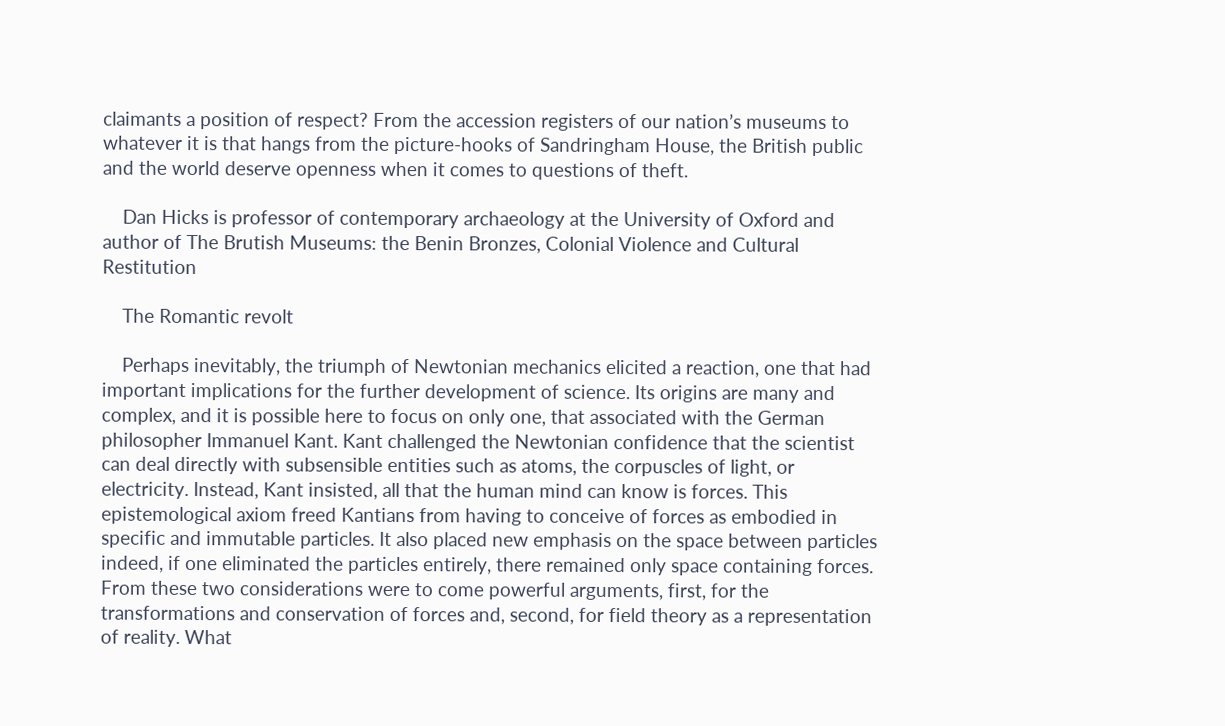claimants a position of respect? From the accession registers of our nation’s museums to whatever it is that hangs from the picture-hooks of Sandringham House, the British public and the world deserve openness when it comes to questions of theft.

    Dan Hicks is professor of contemporary archaeology at the University of Oxford and author of The Brutish Museums: the Benin Bronzes, Colonial Violence and Cultural Restitution

    The Romantic revolt

    Perhaps inevitably, the triumph of Newtonian mechanics elicited a reaction, one that had important implications for the further development of science. Its origins are many and complex, and it is possible here to focus on only one, that associated with the German philosopher Immanuel Kant. Kant challenged the Newtonian confidence that the scientist can deal directly with subsensible entities such as atoms, the corpuscles of light, or electricity. Instead, Kant insisted, all that the human mind can know is forces. This epistemological axiom freed Kantians from having to conceive of forces as embodied in specific and immutable particles. It also placed new emphasis on the space between particles indeed, if one eliminated the particles entirely, there remained only space containing forces. From these two considerations were to come powerful arguments, first, for the transformations and conservation of forces and, second, for field theory as a representation of reality. What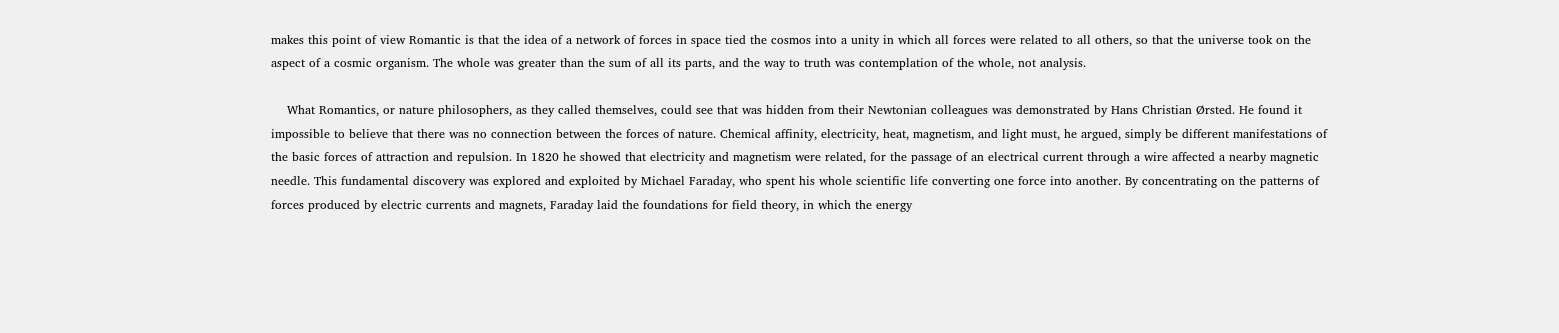makes this point of view Romantic is that the idea of a network of forces in space tied the cosmos into a unity in which all forces were related to all others, so that the universe took on the aspect of a cosmic organism. The whole was greater than the sum of all its parts, and the way to truth was contemplation of the whole, not analysis.

    What Romantics, or nature philosophers, as they called themselves, could see that was hidden from their Newtonian colleagues was demonstrated by Hans Christian Ørsted. He found it impossible to believe that there was no connection between the forces of nature. Chemical affinity, electricity, heat, magnetism, and light must, he argued, simply be different manifestations of the basic forces of attraction and repulsion. In 1820 he showed that electricity and magnetism were related, for the passage of an electrical current through a wire affected a nearby magnetic needle. This fundamental discovery was explored and exploited by Michael Faraday, who spent his whole scientific life converting one force into another. By concentrating on the patterns of forces produced by electric currents and magnets, Faraday laid the foundations for field theory, in which the energy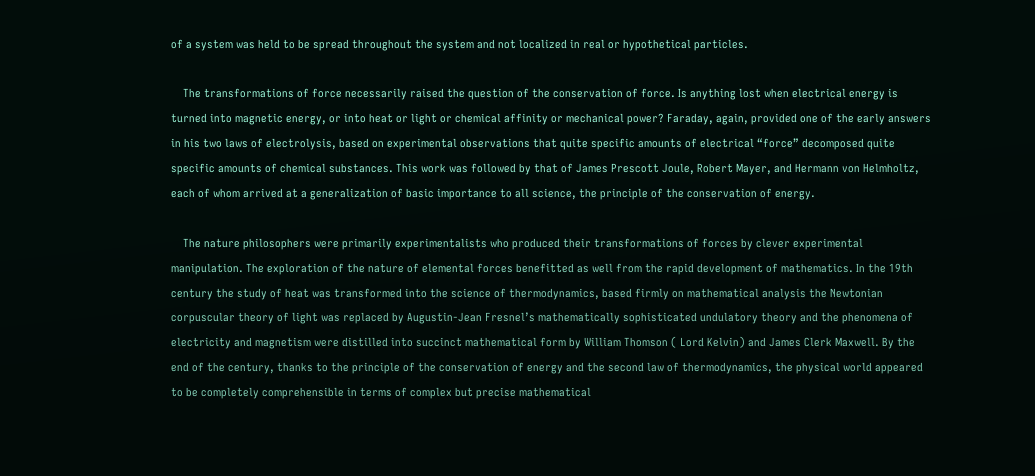of a system was held to be spread throughout the system and not localized in real or hypothetical particles.

    The transformations of force necessarily raised the question of the conservation of force. Is anything lost when electrical energy is turned into magnetic energy, or into heat or light or chemical affinity or mechanical power? Faraday, again, provided one of the early answers in his two laws of electrolysis, based on experimental observations that quite specific amounts of electrical “force” decomposed quite specific amounts of chemical substances. This work was followed by that of James Prescott Joule, Robert Mayer, and Hermann von Helmholtz, each of whom arrived at a generalization of basic importance to all science, the principle of the conservation of energy.

    The nature philosophers were primarily experimentalists who produced their transformations of forces by clever experimental manipulation. The exploration of the nature of elemental forces benefitted as well from the rapid development of mathematics. In the 19th century the study of heat was transformed into the science of thermodynamics, based firmly on mathematical analysis the Newtonian corpuscular theory of light was replaced by Augustin-Jean Fresnel’s mathematically sophisticated undulatory theory and the phenomena of electricity and magnetism were distilled into succinct mathematical form by William Thomson ( Lord Kelvin) and James Clerk Maxwell. By the end of the century, thanks to the principle of the conservation of energy and the second law of thermodynamics, the physical world appeared to be completely comprehensible in terms of complex but precise mathematical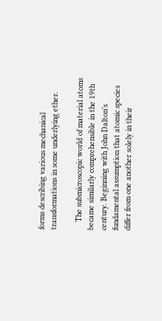forms describing various mechanical transformations in some underlying ether.

    The submicroscopic world of material atoms became similarly comprehensible in the 19th century. Beginning with John Dalton’s fundamental assumption that atomic species differ from one another solely in their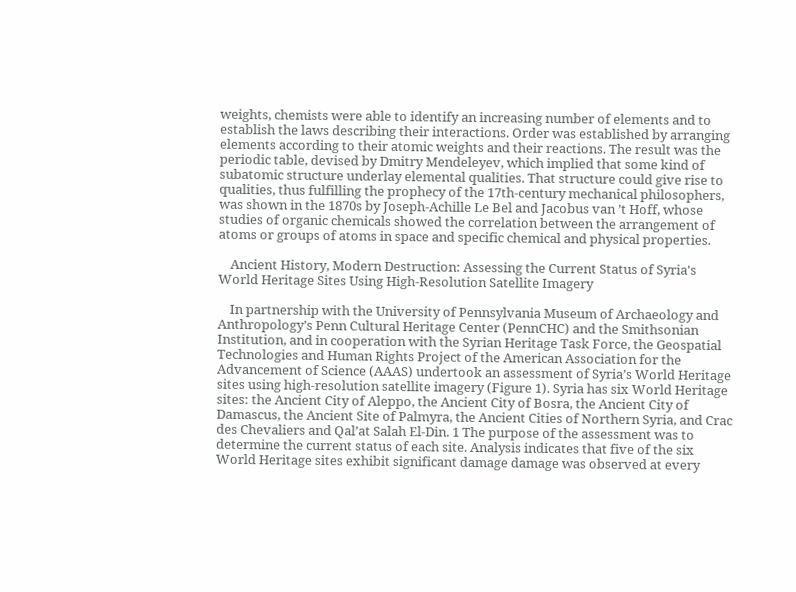weights, chemists were able to identify an increasing number of elements and to establish the laws describing their interactions. Order was established by arranging elements according to their atomic weights and their reactions. The result was the periodic table, devised by Dmitry Mendeleyev, which implied that some kind of subatomic structure underlay elemental qualities. That structure could give rise to qualities, thus fulfilling the prophecy of the 17th-century mechanical philosophers, was shown in the 1870s by Joseph-Achille Le Bel and Jacobus van ’t Hoff, whose studies of organic chemicals showed the correlation between the arrangement of atoms or groups of atoms in space and specific chemical and physical properties.

    Ancient History, Modern Destruction: Assessing the Current Status of Syria's World Heritage Sites Using High-Resolution Satellite Imagery

    In partnership with the University of Pennsylvania Museum of Archaeology and Anthropology’s Penn Cultural Heritage Center (PennCHC) and the Smithsonian Institution, and in cooperation with the Syrian Heritage Task Force, the Geospatial Technologies and Human Rights Project of the American Association for the Advancement of Science (AAAS) undertook an assessment of Syria’s World Heritage sites using high-resolution satellite imagery (Figure 1). Syria has six World Heritage sites: the Ancient City of Aleppo, the Ancient City of Bosra, the Ancient City of Damascus, the Ancient Site of Palmyra, the Ancient Cities of Northern Syria, and Crac des Chevaliers and Qal’at Salah El-Din. 1 The purpose of the assessment was to determine the current status of each site. Analysis indicates that five of the six World Heritage sites exhibit significant damage damage was observed at every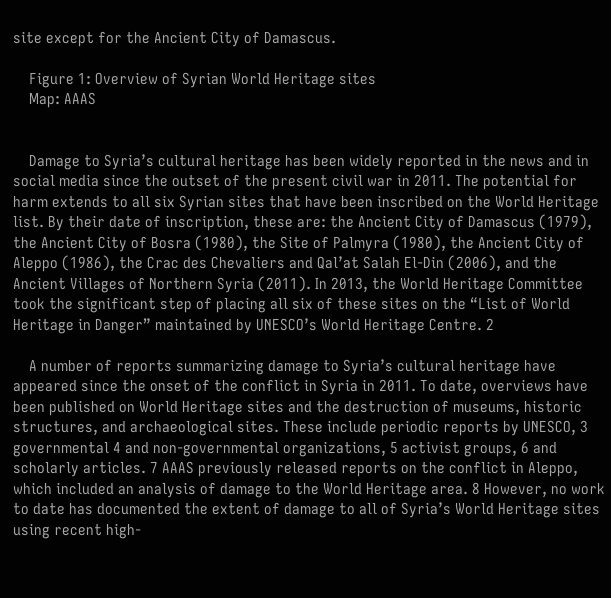site except for the Ancient City of Damascus.

    Figure 1: Overview of Syrian World Heritage sites
    Map: AAAS


    Damage to Syria’s cultural heritage has been widely reported in the news and in social media since the outset of the present civil war in 2011. The potential for harm extends to all six Syrian sites that have been inscribed on the World Heritage list. By their date of inscription, these are: the Ancient City of Damascus (1979), the Ancient City of Bosra (1980), the Site of Palmyra (1980), the Ancient City of Aleppo (1986), the Crac des Chevaliers and Qal’at Salah El-Din (2006), and the Ancient Villages of Northern Syria (2011). In 2013, the World Heritage Committee took the significant step of placing all six of these sites on the “List of World Heritage in Danger” maintained by UNESCO’s World Heritage Centre. 2

    A number of reports summarizing damage to Syria’s cultural heritage have appeared since the onset of the conflict in Syria in 2011. To date, overviews have been published on World Heritage sites and the destruction of museums, historic structures, and archaeological sites. These include periodic reports by UNESCO, 3 governmental 4 and non-governmental organizations, 5 activist groups, 6 and scholarly articles. 7 AAAS previously released reports on the conflict in Aleppo, which included an analysis of damage to the World Heritage area. 8 However, no work to date has documented the extent of damage to all of Syria’s World Heritage sites using recent high-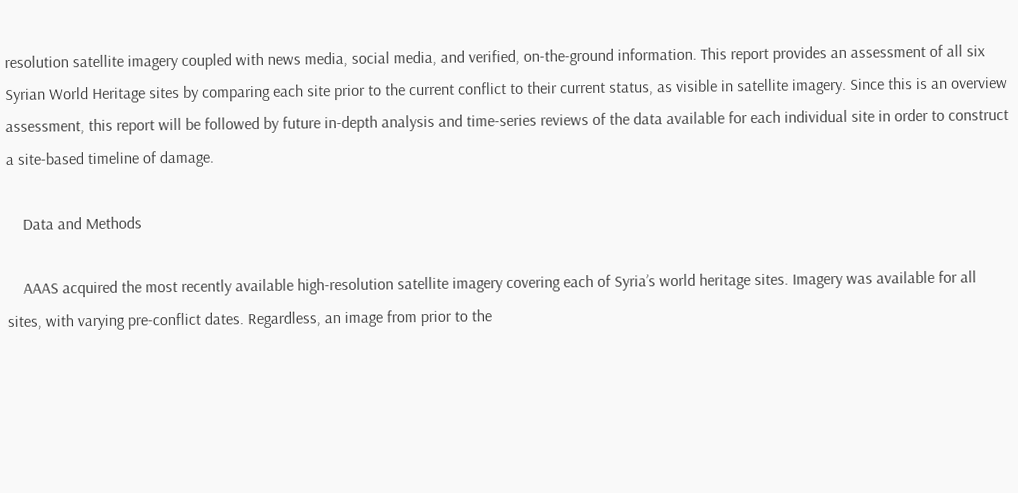resolution satellite imagery coupled with news media, social media, and verified, on-the-ground information. This report provides an assessment of all six Syrian World Heritage sites by comparing each site prior to the current conflict to their current status, as visible in satellite imagery. Since this is an overview assessment, this report will be followed by future in-depth analysis and time-series reviews of the data available for each individual site in order to construct a site-based timeline of damage.

    Data and Methods

    AAAS acquired the most recently available high-resolution satellite imagery covering each of Syria’s world heritage sites. Imagery was available for all sites, with varying pre-conflict dates. Regardless, an image from prior to the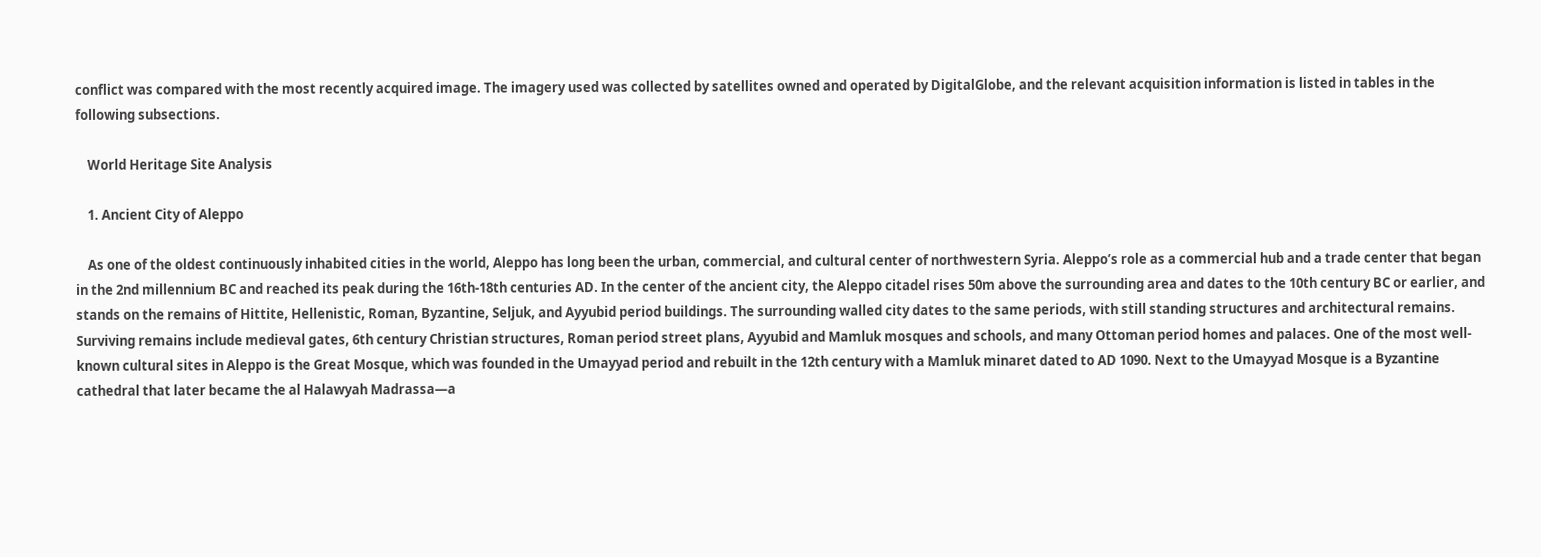conflict was compared with the most recently acquired image. The imagery used was collected by satellites owned and operated by DigitalGlobe, and the relevant acquisition information is listed in tables in the following subsections.

    World Heritage Site Analysis

    1. Ancient City of Aleppo

    As one of the oldest continuously inhabited cities in the world, Aleppo has long been the urban, commercial, and cultural center of northwestern Syria. Aleppo’s role as a commercial hub and a trade center that began in the 2nd millennium BC and reached its peak during the 16th-18th centuries AD. In the center of the ancient city, the Aleppo citadel rises 50m above the surrounding area and dates to the 10th century BC or earlier, and stands on the remains of Hittite, Hellenistic, Roman, Byzantine, Seljuk, and Ayyubid period buildings. The surrounding walled city dates to the same periods, with still standing structures and architectural remains. Surviving remains include medieval gates, 6th century Christian structures, Roman period street plans, Ayyubid and Mamluk mosques and schools, and many Ottoman period homes and palaces. One of the most well-known cultural sites in Aleppo is the Great Mosque, which was founded in the Umayyad period and rebuilt in the 12th century with a Mamluk minaret dated to AD 1090. Next to the Umayyad Mosque is a Byzantine cathedral that later became the al Halawyah Madrassa—a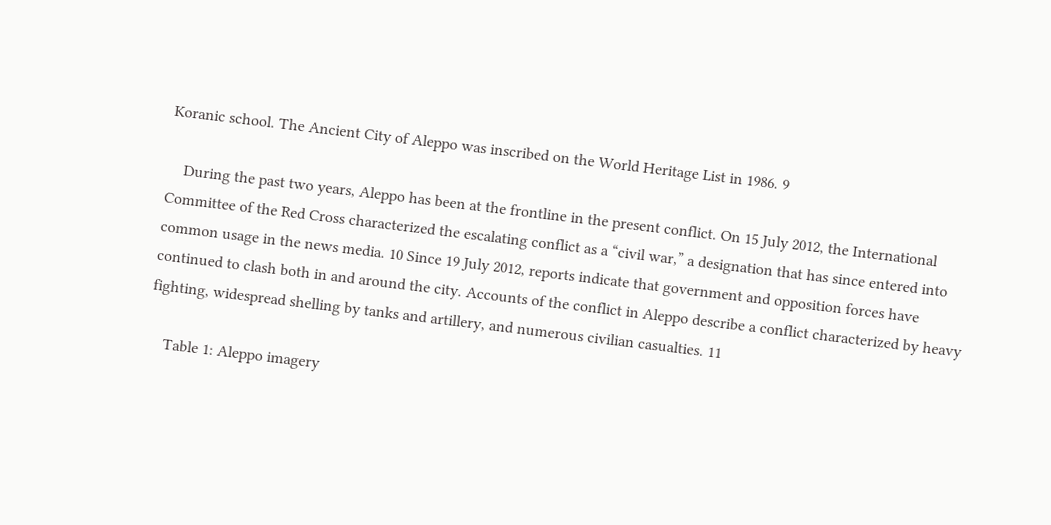Koranic school. The Ancient City of Aleppo was inscribed on the World Heritage List in 1986. 9

    During the past two years, Aleppo has been at the frontline in the present conflict. On 15 July 2012, the International Committee of the Red Cross characterized the escalating conflict as a “civil war,” a designation that has since entered into common usage in the news media. 10 Since 19 July 2012, reports indicate that government and opposition forces have continued to clash both in and around the city. Accounts of the conflict in Aleppo describe a conflict characterized by heavy fighting, widespread shelling by tanks and artillery, and numerous civilian casualties. 11

    Table 1: Aleppo imagery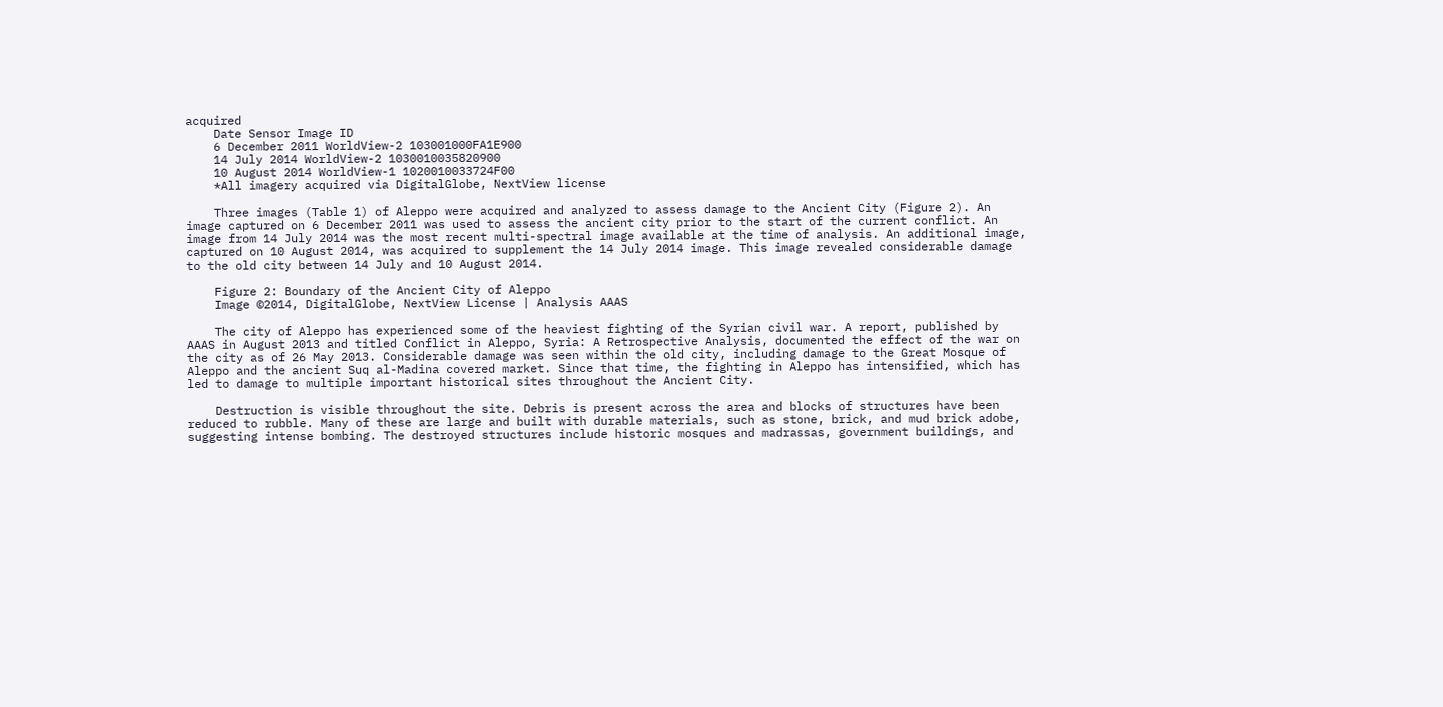acquired
    Date Sensor Image ID
    6 December 2011 WorldView-2 103001000FA1E900
    14 July 2014 WorldView-2 1030010035820900
    10 August 2014 WorldView-1 1020010033724F00
    *All imagery acquired via DigitalGlobe, NextView license

    Three images (Table 1) of Aleppo were acquired and analyzed to assess damage to the Ancient City (Figure 2). An image captured on 6 December 2011 was used to assess the ancient city prior to the start of the current conflict. An image from 14 July 2014 was the most recent multi-spectral image available at the time of analysis. An additional image, captured on 10 August 2014, was acquired to supplement the 14 July 2014 image. This image revealed considerable damage to the old city between 14 July and 10 August 2014.

    Figure 2: Boundary of the Ancient City of Aleppo
    Image ©2014, DigitalGlobe, NextView License | Analysis AAAS

    The city of Aleppo has experienced some of the heaviest fighting of the Syrian civil war. A report, published by AAAS in August 2013 and titled Conflict in Aleppo, Syria: A Retrospective Analysis, documented the effect of the war on the city as of 26 May 2013. Considerable damage was seen within the old city, including damage to the Great Mosque of Aleppo and the ancient Suq al-Madina covered market. Since that time, the fighting in Aleppo has intensified, which has led to damage to multiple important historical sites throughout the Ancient City.

    Destruction is visible throughout the site. Debris is present across the area and blocks of structures have been reduced to rubble. Many of these are large and built with durable materials, such as stone, brick, and mud brick adobe, suggesting intense bombing. The destroyed structures include historic mosques and madrassas, government buildings, and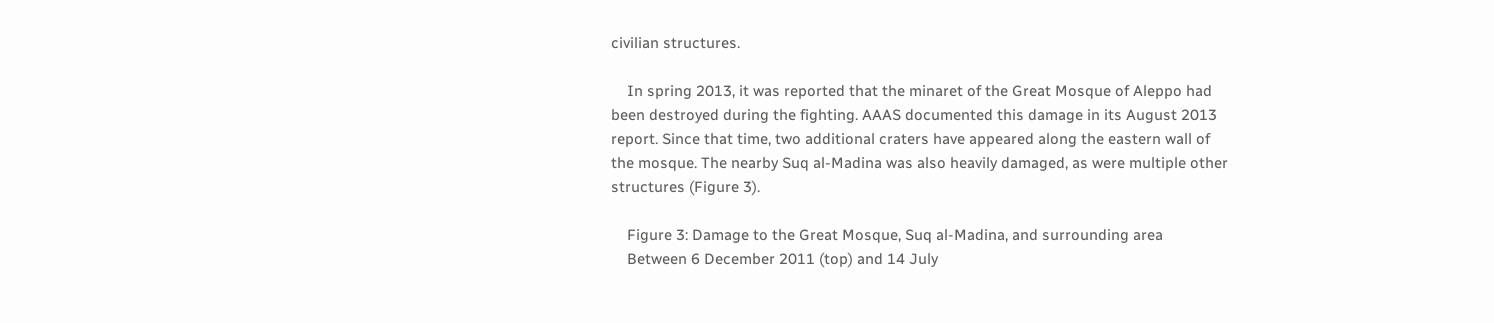civilian structures.

    In spring 2013, it was reported that the minaret of the Great Mosque of Aleppo had been destroyed during the fighting. AAAS documented this damage in its August 2013 report. Since that time, two additional craters have appeared along the eastern wall of the mosque. The nearby Suq al-Madina was also heavily damaged, as were multiple other structures (Figure 3).

    Figure 3: Damage to the Great Mosque, Suq al-Madina, and surrounding area
    Between 6 December 2011 (top) and 14 July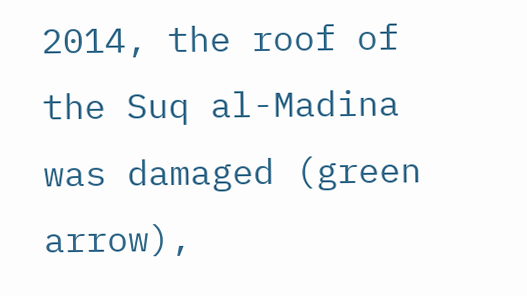2014, the roof of the Suq al-Madina was damaged (green arrow),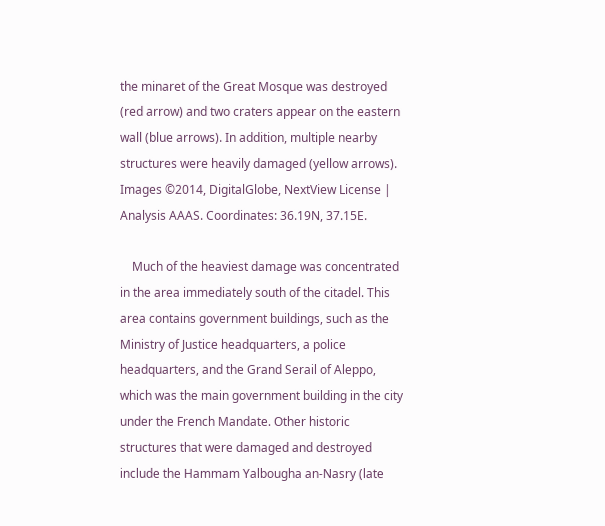the minaret of the Great Mosque was destroyed (red arrow) and two craters appear on the eastern wall (blue arrows). In addition, multiple nearby structures were heavily damaged (yellow arrows). Images ©2014, DigitalGlobe, NextView License | Analysis AAAS. Coordinates: 36.19N, 37.15E.

    Much of the heaviest damage was concentrated in the area immediately south of the citadel. This area contains government buildings, such as the Ministry of Justice headquarters, a police headquarters, and the Grand Serail of Aleppo, which was the main government building in the city under the French Mandate. Other historic structures that were damaged and destroyed include the Hammam Yalbougha an-Nasry (late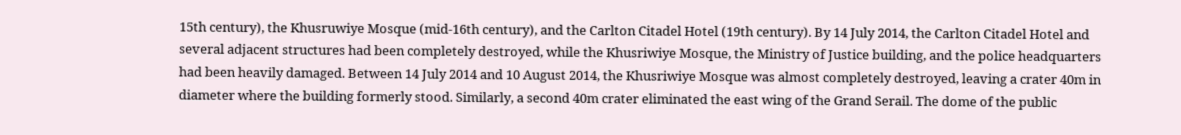15th century), the Khusruwiye Mosque (mid-16th century), and the Carlton Citadel Hotel (19th century). By 14 July 2014, the Carlton Citadel Hotel and several adjacent structures had been completely destroyed, while the Khusriwiye Mosque, the Ministry of Justice building, and the police headquarters had been heavily damaged. Between 14 July 2014 and 10 August 2014, the Khusriwiye Mosque was almost completely destroyed, leaving a crater 40m in diameter where the building formerly stood. Similarly, a second 40m crater eliminated the east wing of the Grand Serail. The dome of the public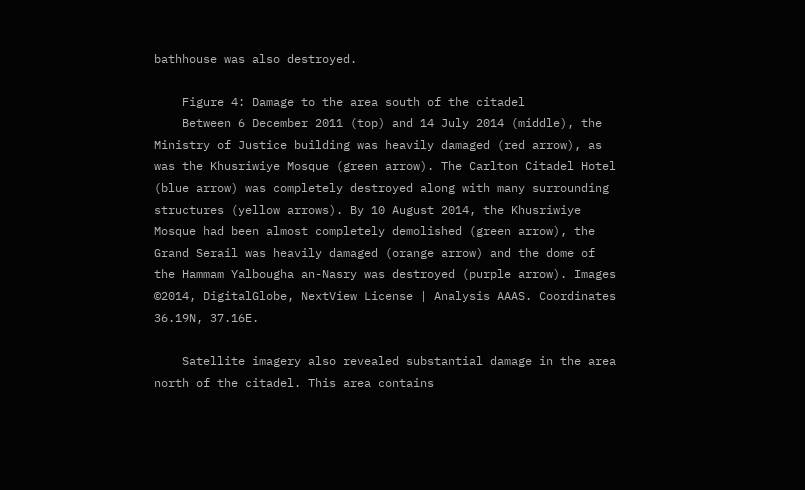bathhouse was also destroyed.

    Figure 4: Damage to the area south of the citadel
    Between 6 December 2011 (top) and 14 July 2014 (middle), the Ministry of Justice building was heavily damaged (red arrow), as was the Khusriwiye Mosque (green arrow). The Carlton Citadel Hotel (blue arrow) was completely destroyed along with many surrounding structures (yellow arrows). By 10 August 2014, the Khusriwiye Mosque had been almost completely demolished (green arrow), the Grand Serail was heavily damaged (orange arrow) and the dome of the Hammam Yalbougha an-Nasry was destroyed (purple arrow). Images ©2014, DigitalGlobe, NextView License | Analysis AAAS. Coordinates 36.19N, 37.16E.

    Satellite imagery also revealed substantial damage in the area north of the citadel. This area contains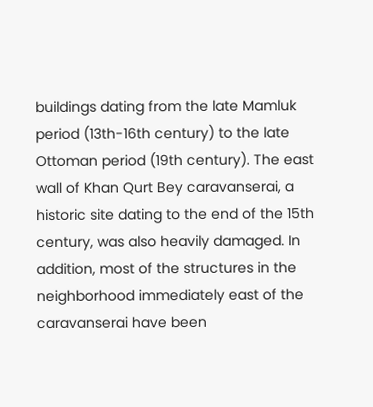buildings dating from the late Mamluk period (13th-16th century) to the late Ottoman period (19th century). The east wall of Khan Qurt Bey caravanserai, a historic site dating to the end of the 15th century, was also heavily damaged. In addition, most of the structures in the neighborhood immediately east of the caravanserai have been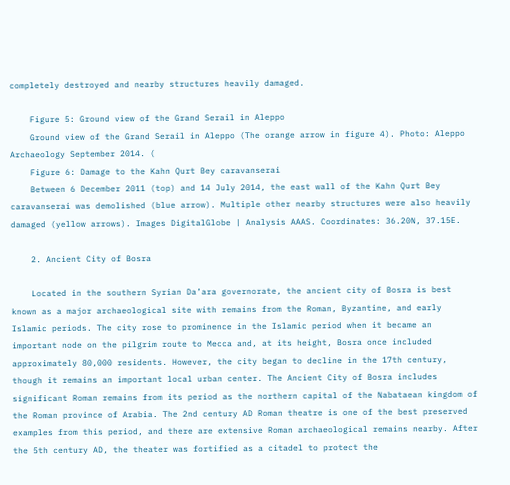completely destroyed and nearby structures heavily damaged.

    Figure 5: Ground view of the Grand Serail in Aleppo
    Ground view of the Grand Serail in Aleppo (The orange arrow in figure 4). Photo: Aleppo Archaeology September 2014. (
    Figure 6: Damage to the Kahn Qurt Bey caravanserai
    Between 6 December 2011 (top) and 14 July 2014, the east wall of the Kahn Qurt Bey caravanserai was demolished (blue arrow). Multiple other nearby structures were also heavily damaged (yellow arrows). Images DigitalGlobe | Analysis AAAS. Coordinates: 36.20N, 37.15E.

    2. Ancient City of Bosra

    Located in the southern Syrian Da’ara governorate, the ancient city of Bosra is best known as a major archaeological site with remains from the Roman, Byzantine, and early Islamic periods. The city rose to prominence in the Islamic period when it became an important node on the pilgrim route to Mecca and, at its height, Bosra once included approximately 80,000 residents. However, the city began to decline in the 17th century, though it remains an important local urban center. The Ancient City of Bosra includes significant Roman remains from its period as the northern capital of the Nabataean kingdom of the Roman province of Arabia. The 2nd century AD Roman theatre is one of the best preserved examples from this period, and there are extensive Roman archaeological remains nearby. After the 5th century AD, the theater was fortified as a citadel to protect the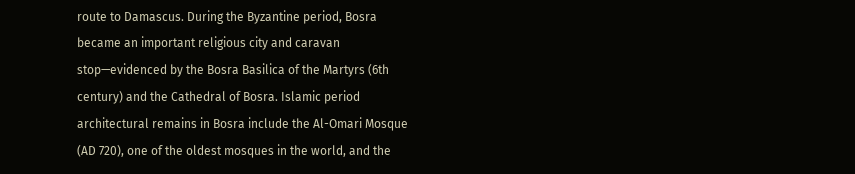route to Damascus. During the Byzantine period, Bosra became an important religious city and caravan stop—evidenced by the Bosra Basilica of the Martyrs (6th century) and the Cathedral of Bosra. Islamic period architectural remains in Bosra include the Al-Omari Mosque (AD 720), one of the oldest mosques in the world, and the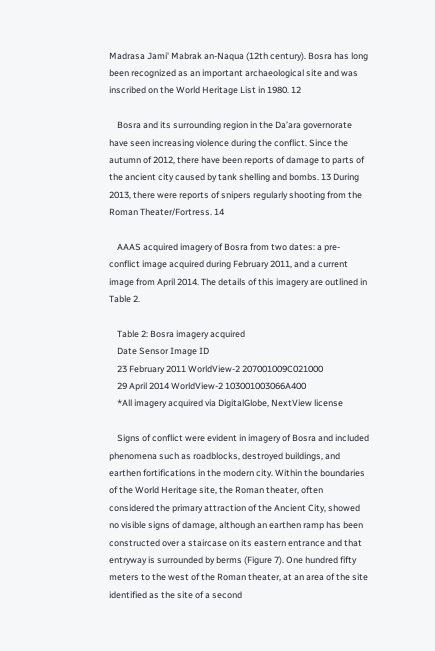Madrasa Jami' Mabrak an-Naqua (12th century). Bosra has long been recognized as an important archaeological site and was inscribed on the World Heritage List in 1980. 12

    Bosra and its surrounding region in the Da’ara governorate have seen increasing violence during the conflict. Since the autumn of 2012, there have been reports of damage to parts of the ancient city caused by tank shelling and bombs. 13 During 2013, there were reports of snipers regularly shooting from the Roman Theater/Fortress. 14

    AAAS acquired imagery of Bosra from two dates: a pre-conflict image acquired during February 2011, and a current image from April 2014. The details of this imagery are outlined in Table 2.

    Table 2: Bosra imagery acquired
    Date Sensor Image ID
    23 February 2011 WorldView-2 207001009C021000
    29 April 2014 WorldView-2 103001003066A400
    *All imagery acquired via DigitalGlobe, NextView license

    Signs of conflict were evident in imagery of Bosra and included phenomena such as roadblocks, destroyed buildings, and earthen fortifications in the modern city. Within the boundaries of the World Heritage site, the Roman theater, often considered the primary attraction of the Ancient City, showed no visible signs of damage, although an earthen ramp has been constructed over a staircase on its eastern entrance and that entryway is surrounded by berms (Figure 7). One hundred fifty meters to the west of the Roman theater, at an area of the site identified as the site of a second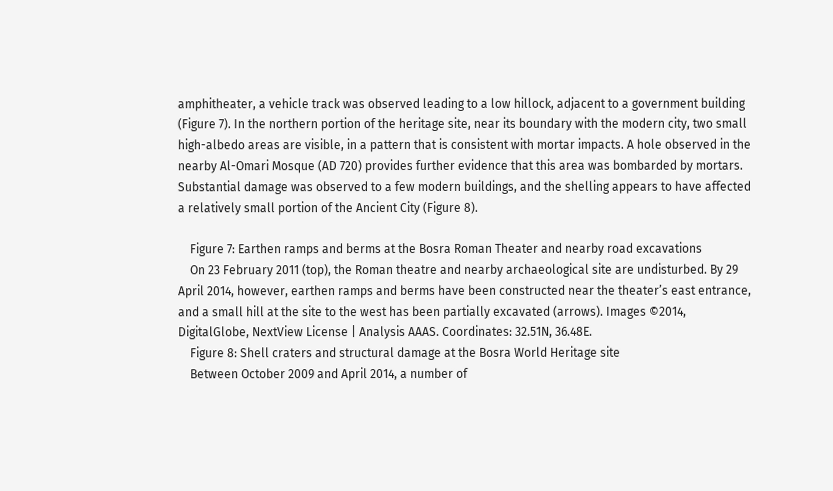amphitheater, a vehicle track was observed leading to a low hillock, adjacent to a government building (Figure 7). In the northern portion of the heritage site, near its boundary with the modern city, two small high-albedo areas are visible, in a pattern that is consistent with mortar impacts. A hole observed in the nearby Al-Omari Mosque (AD 720) provides further evidence that this area was bombarded by mortars. Substantial damage was observed to a few modern buildings, and the shelling appears to have affected a relatively small portion of the Ancient City (Figure 8).

    Figure 7: Earthen ramps and berms at the Bosra Roman Theater and nearby road excavations
    On 23 February 2011 (top), the Roman theatre and nearby archaeological site are undisturbed. By 29 April 2014, however, earthen ramps and berms have been constructed near the theater’s east entrance, and a small hill at the site to the west has been partially excavated (arrows). Images ©2014, DigitalGlobe, NextView License | Analysis AAAS. Coordinates: 32.51N, 36.48E.
    Figure 8: Shell craters and structural damage at the Bosra World Heritage site
    Between October 2009 and April 2014, a number of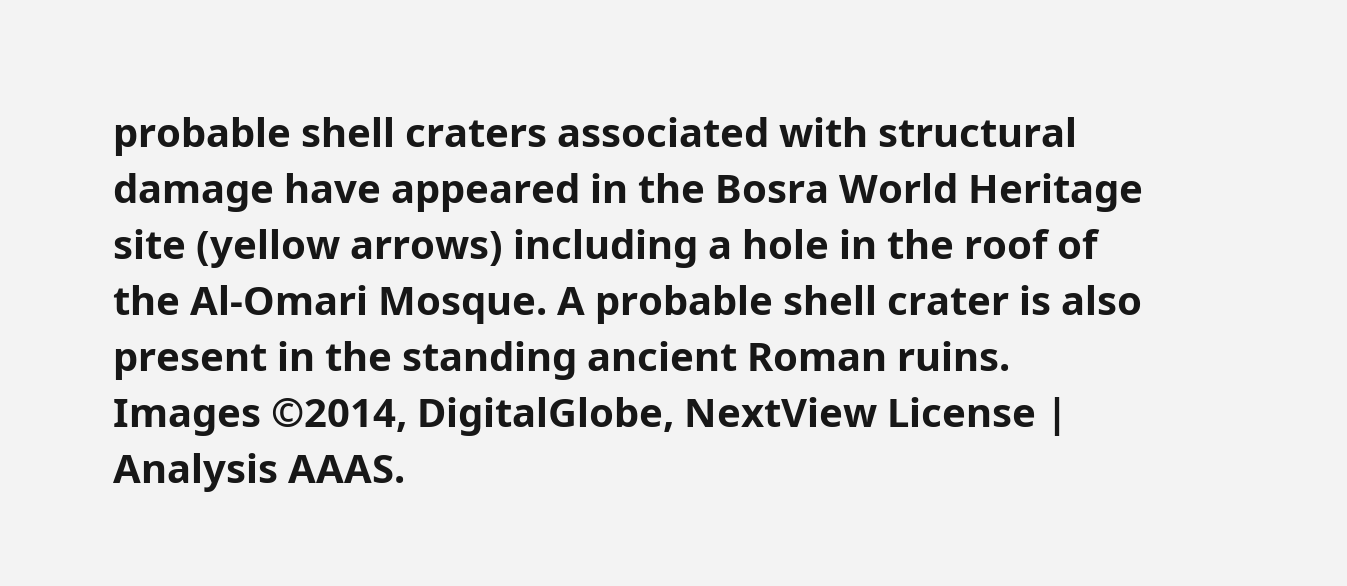probable shell craters associated with structural damage have appeared in the Bosra World Heritage site (yellow arrows) including a hole in the roof of the Al-Omari Mosque. A probable shell crater is also present in the standing ancient Roman ruins. Images ©2014, DigitalGlobe, NextView License | Analysis AAAS.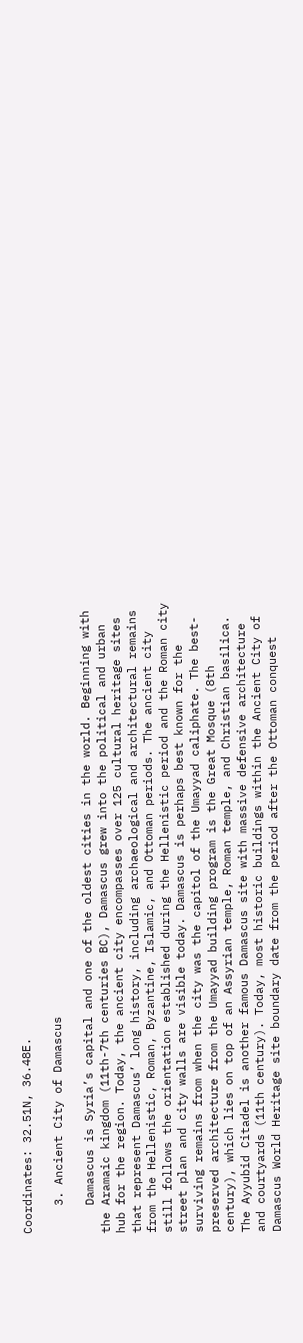Coordinates: 32.51N, 36.48E.

    3. Ancient City of Damascus

    Damascus is Syria’s capital and one of the oldest cities in the world. Beginning with the Aramaic kingdom (11th-7th centuries BC), Damascus grew into the political and urban hub for the region. Today, the ancient city encompasses over 125 cultural heritage sites that represent Damascus’ long history, including archaeological and architectural remains from the Hellenistic, Roman, Byzantine, Islamic, and Ottoman periods. The ancient city still follows the orientation established during the Hellenistic period and the Roman city street plan and city walls are visible today. Damascus is perhaps best known for the surviving remains from when the city was the capitol of the Umayyad caliphate. The best-preserved architecture from the Umayyad building program is the Great Mosque (8th century), which lies on top of an Assyrian temple, Roman temple, and Christian basilica. The Ayyubid Citadel is another famous Damascus site with massive defensive architecture and courtyards (11th century). Today, most historic buildings within the Ancient City of Damascus World Heritage site boundary date from the period after the Ottoman conquest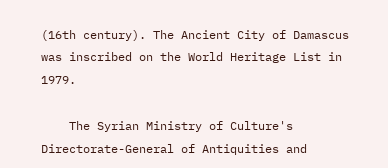(16th century). The Ancient City of Damascus was inscribed on the World Heritage List in 1979.

    The Syrian Ministry of Culture's Directorate-General of Antiquities and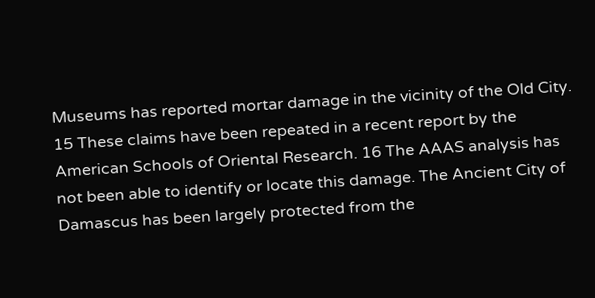Museums has reported mortar damage in the vicinity of the Old City. 15 These claims have been repeated in a recent report by the American Schools of Oriental Research. 16 The AAAS analysis has not been able to identify or locate this damage. The Ancient City of Damascus has been largely protected from the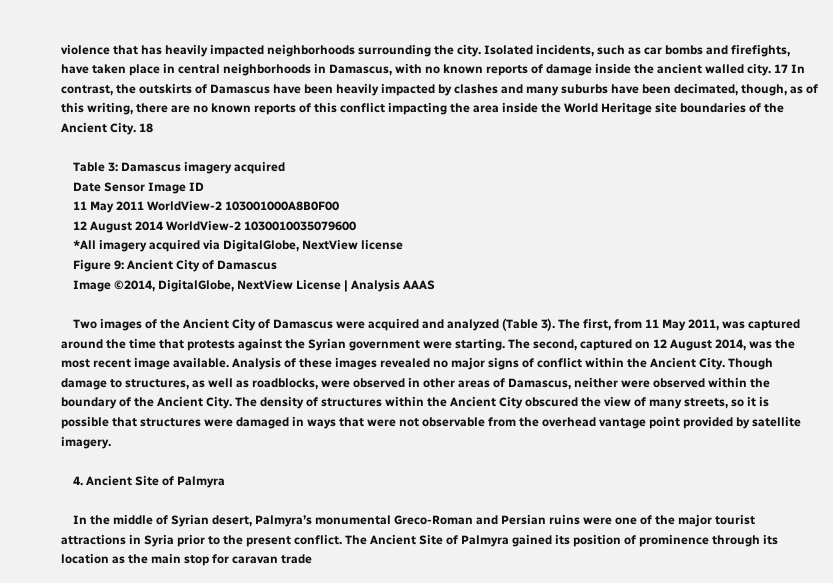violence that has heavily impacted neighborhoods surrounding the city. Isolated incidents, such as car bombs and firefights, have taken place in central neighborhoods in Damascus, with no known reports of damage inside the ancient walled city. 17 In contrast, the outskirts of Damascus have been heavily impacted by clashes and many suburbs have been decimated, though, as of this writing, there are no known reports of this conflict impacting the area inside the World Heritage site boundaries of the Ancient City. 18

    Table 3: Damascus imagery acquired
    Date Sensor Image ID
    11 May 2011 WorldView-2 103001000A8B0F00
    12 August 2014 WorldView-2 1030010035079600
    *All imagery acquired via DigitalGlobe, NextView license
    Figure 9: Ancient City of Damascus
    Image ©2014, DigitalGlobe, NextView License | Analysis AAAS

    Two images of the Ancient City of Damascus were acquired and analyzed (Table 3). The first, from 11 May 2011, was captured around the time that protests against the Syrian government were starting. The second, captured on 12 August 2014, was the most recent image available. Analysis of these images revealed no major signs of conflict within the Ancient City. Though damage to structures, as well as roadblocks, were observed in other areas of Damascus, neither were observed within the boundary of the Ancient City. The density of structures within the Ancient City obscured the view of many streets, so it is possible that structures were damaged in ways that were not observable from the overhead vantage point provided by satellite imagery.

    4. Ancient Site of Palmyra

    In the middle of Syrian desert, Palmyra’s monumental Greco-Roman and Persian ruins were one of the major tourist attractions in Syria prior to the present conflict. The Ancient Site of Palmyra gained its position of prominence through its location as the main stop for caravan trade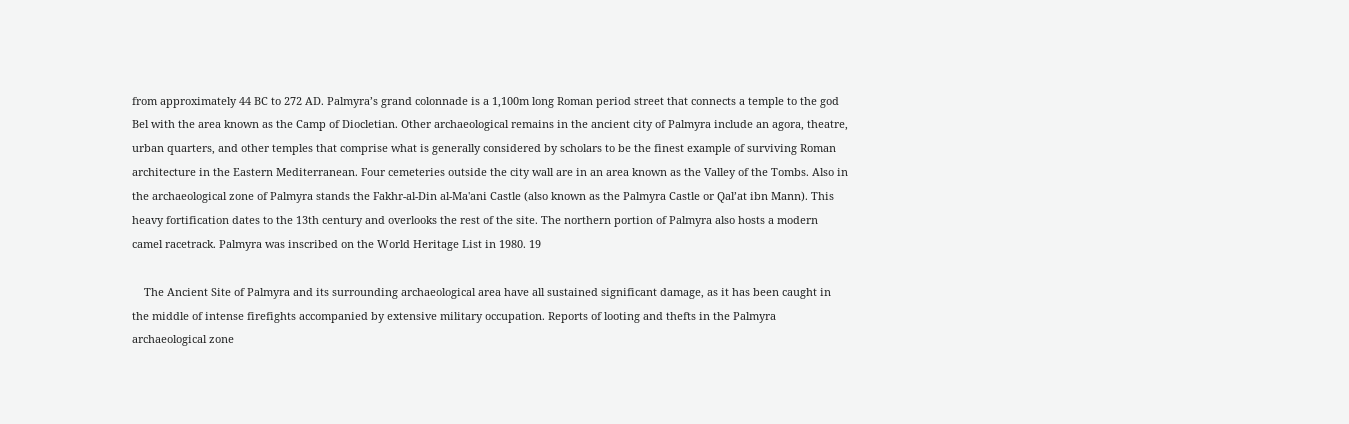from approximately 44 BC to 272 AD. Palmyra’s grand colonnade is a 1,100m long Roman period street that connects a temple to the god Bel with the area known as the Camp of Diocletian. Other archaeological remains in the ancient city of Palmyra include an agora, theatre, urban quarters, and other temples that comprise what is generally considered by scholars to be the finest example of surviving Roman architecture in the Eastern Mediterranean. Four cemeteries outside the city wall are in an area known as the Valley of the Tombs. Also in the archaeological zone of Palmyra stands the Fakhr-al-Din al-Ma'ani Castle (also known as the Palmyra Castle or Qal’at ibn Mann). This heavy fortification dates to the 13th century and overlooks the rest of the site. The northern portion of Palmyra also hosts a modern camel racetrack. Palmyra was inscribed on the World Heritage List in 1980. 19

    The Ancient Site of Palmyra and its surrounding archaeological area have all sustained significant damage, as it has been caught in the middle of intense firefights accompanied by extensive military occupation. Reports of looting and thefts in the Palmyra archaeological zone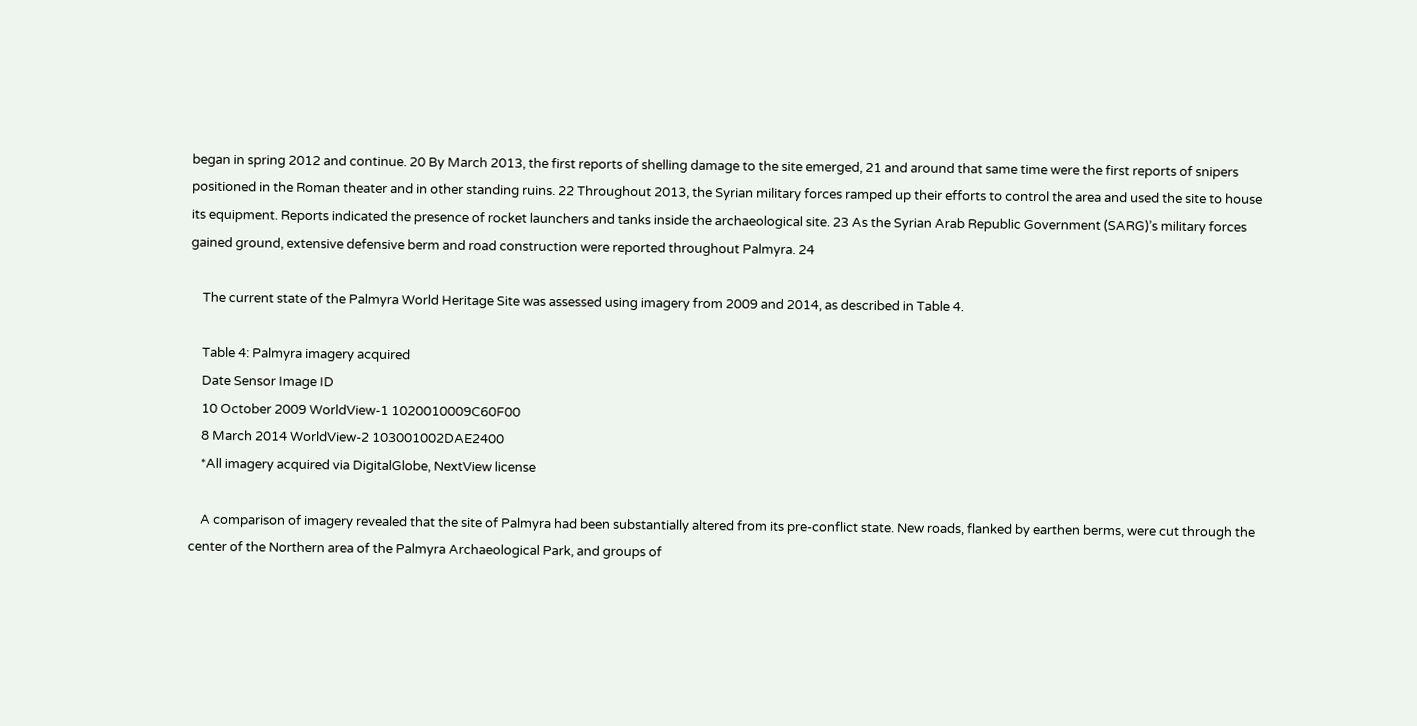began in spring 2012 and continue. 20 By March 2013, the first reports of shelling damage to the site emerged, 21 and around that same time were the first reports of snipers positioned in the Roman theater and in other standing ruins. 22 Throughout 2013, the Syrian military forces ramped up their efforts to control the area and used the site to house its equipment. Reports indicated the presence of rocket launchers and tanks inside the archaeological site. 23 As the Syrian Arab Republic Government (SARG)’s military forces gained ground, extensive defensive berm and road construction were reported throughout Palmyra. 24

    The current state of the Palmyra World Heritage Site was assessed using imagery from 2009 and 2014, as described in Table 4.

    Table 4: Palmyra imagery acquired
    Date Sensor Image ID
    10 October 2009 WorldView-1 1020010009C60F00
    8 March 2014 WorldView-2 103001002DAE2400
    *All imagery acquired via DigitalGlobe, NextView license

    A comparison of imagery revealed that the site of Palmyra had been substantially altered from its pre-conflict state. New roads, flanked by earthen berms, were cut through the center of the Northern area of the Palmyra Archaeological Park, and groups of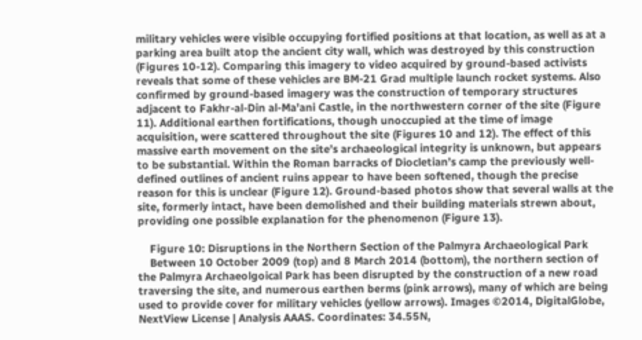military vehicles were visible occupying fortified positions at that location, as well as at a parking area built atop the ancient city wall, which was destroyed by this construction (Figures 10-12). Comparing this imagery to video acquired by ground-based activists reveals that some of these vehicles are BM-21 Grad multiple launch rocket systems. Also confirmed by ground-based imagery was the construction of temporary structures adjacent to Fakhr-al-Din al-Ma'ani Castle, in the northwestern corner of the site (Figure 11). Additional earthen fortifications, though unoccupied at the time of image acquisition, were scattered throughout the site (Figures 10 and 12). The effect of this massive earth movement on the site’s archaeological integrity is unknown, but appears to be substantial. Within the Roman barracks of Diocletian’s camp the previously well-defined outlines of ancient ruins appear to have been softened, though the precise reason for this is unclear (Figure 12). Ground-based photos show that several walls at the site, formerly intact, have been demolished and their building materials strewn about, providing one possible explanation for the phenomenon (Figure 13).

    Figure 10: Disruptions in the Northern Section of the Palmyra Archaeological Park
    Between 10 October 2009 (top) and 8 March 2014 (bottom), the northern section of the Palmyra Archaeolgoical Park has been disrupted by the construction of a new road traversing the site, and numerous earthen berms (pink arrows), many of which are being used to provide cover for military vehicles (yellow arrows). Images ©2014, DigitalGlobe, NextView License | Analysis AAAS. Coordinates: 34.55N,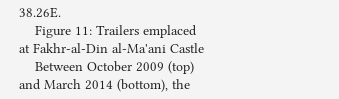38.26E.
    Figure 11: Trailers emplaced at Fakhr-al-Din al-Ma'ani Castle
    Between October 2009 (top) and March 2014 (bottom), the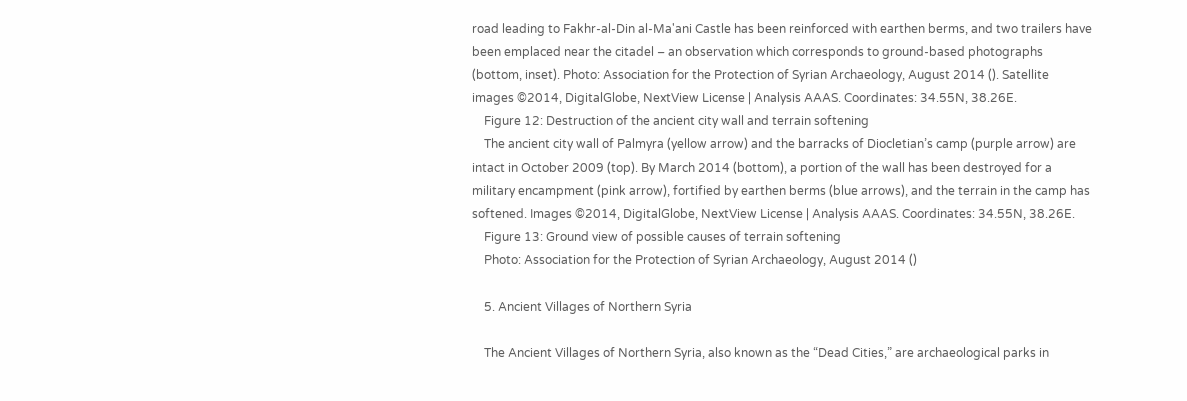road leading to Fakhr-al-Din al-Ma'ani Castle has been reinforced with earthen berms, and two trailers have been emplaced near the citadel – an observation which corresponds to ground-based photographs (bottom, inset). Photo: Association for the Protection of Syrian Archaeology, August 2014 (). Satellite images ©2014, DigitalGlobe, NextView License | Analysis AAAS. Coordinates: 34.55N, 38.26E.
    Figure 12: Destruction of the ancient city wall and terrain softening
    The ancient city wall of Palmyra (yellow arrow) and the barracks of Diocletian’s camp (purple arrow) are intact in October 2009 (top). By March 2014 (bottom), a portion of the wall has been destroyed for a military encampment (pink arrow), fortified by earthen berms (blue arrows), and the terrain in the camp has softened. Images ©2014, DigitalGlobe, NextView License | Analysis AAAS. Coordinates: 34.55N, 38.26E.
    Figure 13: Ground view of possible causes of terrain softening
    Photo: Association for the Protection of Syrian Archaeology, August 2014 ()

    5. Ancient Villages of Northern Syria

    The Ancient Villages of Northern Syria, also known as the “Dead Cities,” are archaeological parks in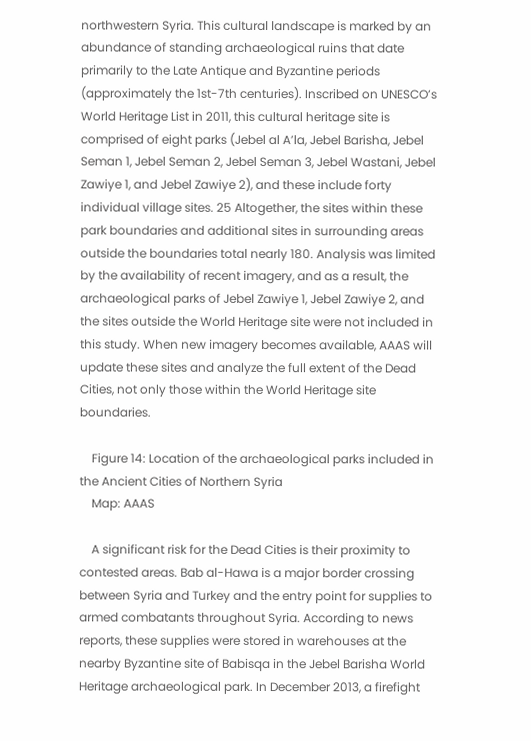northwestern Syria. This cultural landscape is marked by an abundance of standing archaeological ruins that date primarily to the Late Antique and Byzantine periods (approximately the 1st-7th centuries). Inscribed on UNESCO’s World Heritage List in 2011, this cultural heritage site is comprised of eight parks (Jebel al A’la, Jebel Barisha, Jebel Seman 1, Jebel Seman 2, Jebel Seman 3, Jebel Wastani, Jebel Zawiye 1, and Jebel Zawiye 2), and these include forty individual village sites. 25 Altogether, the sites within these park boundaries and additional sites in surrounding areas outside the boundaries total nearly 180. Analysis was limited by the availability of recent imagery, and as a result, the archaeological parks of Jebel Zawiye 1, Jebel Zawiye 2, and the sites outside the World Heritage site were not included in this study. When new imagery becomes available, AAAS will update these sites and analyze the full extent of the Dead Cities, not only those within the World Heritage site boundaries.

    Figure 14: Location of the archaeological parks included in the Ancient Cities of Northern Syria
    Map: AAAS

    A significant risk for the Dead Cities is their proximity to contested areas. Bab al-Hawa is a major border crossing between Syria and Turkey and the entry point for supplies to armed combatants throughout Syria. According to news reports, these supplies were stored in warehouses at the nearby Byzantine site of Babisqa in the Jebel Barisha World Heritage archaeological park. In December 2013, a firefight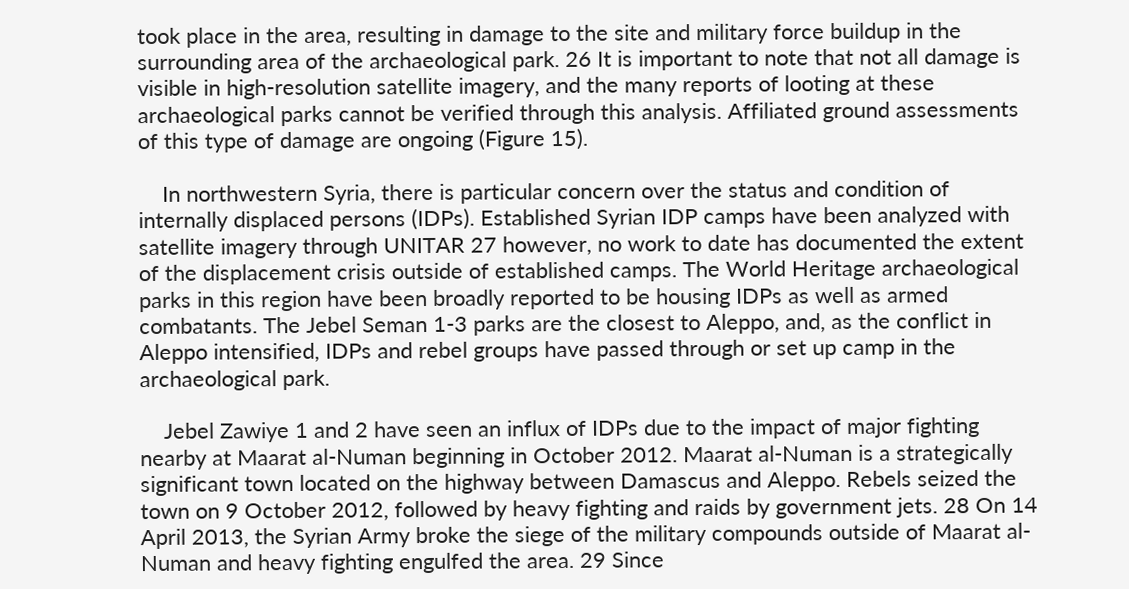took place in the area, resulting in damage to the site and military force buildup in the surrounding area of the archaeological park. 26 It is important to note that not all damage is visible in high-resolution satellite imagery, and the many reports of looting at these archaeological parks cannot be verified through this analysis. Affiliated ground assessments of this type of damage are ongoing (Figure 15).

    In northwestern Syria, there is particular concern over the status and condition of internally displaced persons (IDPs). Established Syrian IDP camps have been analyzed with satellite imagery through UNITAR 27 however, no work to date has documented the extent of the displacement crisis outside of established camps. The World Heritage archaeological parks in this region have been broadly reported to be housing IDPs as well as armed combatants. The Jebel Seman 1-3 parks are the closest to Aleppo, and, as the conflict in Aleppo intensified, IDPs and rebel groups have passed through or set up camp in the archaeological park.

    Jebel Zawiye 1 and 2 have seen an influx of IDPs due to the impact of major fighting nearby at Maarat al-Numan beginning in October 2012. Maarat al-Numan is a strategically significant town located on the highway between Damascus and Aleppo. Rebels seized the town on 9 October 2012, followed by heavy fighting and raids by government jets. 28 On 14 April 2013, the Syrian Army broke the siege of the military compounds outside of Maarat al-Numan and heavy fighting engulfed the area. 29 Since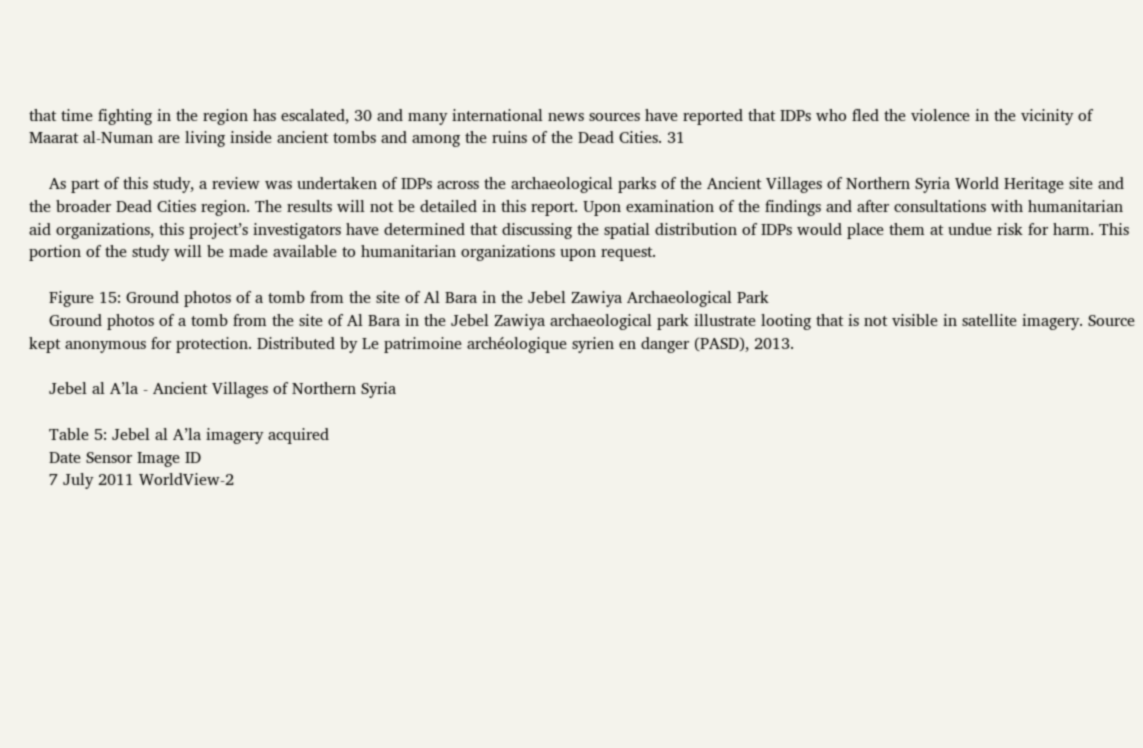that time fighting in the region has escalated, 30 and many international news sources have reported that IDPs who fled the violence in the vicinity of Maarat al-Numan are living inside ancient tombs and among the ruins of the Dead Cities. 31

    As part of this study, a review was undertaken of IDPs across the archaeological parks of the Ancient Villages of Northern Syria World Heritage site and the broader Dead Cities region. The results will not be detailed in this report. Upon examination of the findings and after consultations with humanitarian aid organizations, this project’s investigators have determined that discussing the spatial distribution of IDPs would place them at undue risk for harm. This portion of the study will be made available to humanitarian organizations upon request.

    Figure 15: Ground photos of a tomb from the site of Al Bara in the Jebel Zawiya Archaeological Park
    Ground photos of a tomb from the site of Al Bara in the Jebel Zawiya archaeological park illustrate looting that is not visible in satellite imagery. Source kept anonymous for protection. Distributed by Le patrimoine archéologique syrien en danger (PASD), 2013.

    Jebel al A’la - Ancient Villages of Northern Syria

    Table 5: Jebel al A’la imagery acquired
    Date Sensor Image ID
    7 July 2011 WorldView-2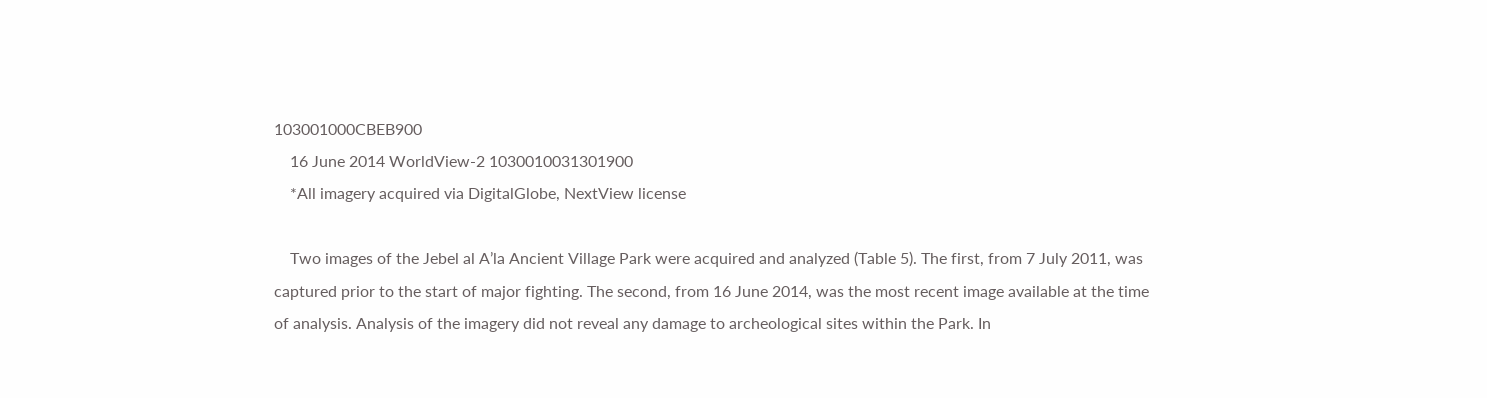103001000CBEB900
    16 June 2014 WorldView-2 1030010031301900
    *All imagery acquired via DigitalGlobe, NextView license

    Two images of the Jebel al A’la Ancient Village Park were acquired and analyzed (Table 5). The first, from 7 July 2011, was captured prior to the start of major fighting. The second, from 16 June 2014, was the most recent image available at the time of analysis. Analysis of the imagery did not reveal any damage to archeological sites within the Park. In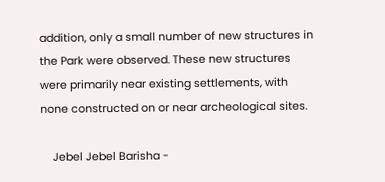addition, only a small number of new structures in the Park were observed. These new structures were primarily near existing settlements, with none constructed on or near archeological sites.

    Jebel Jebel Barisha -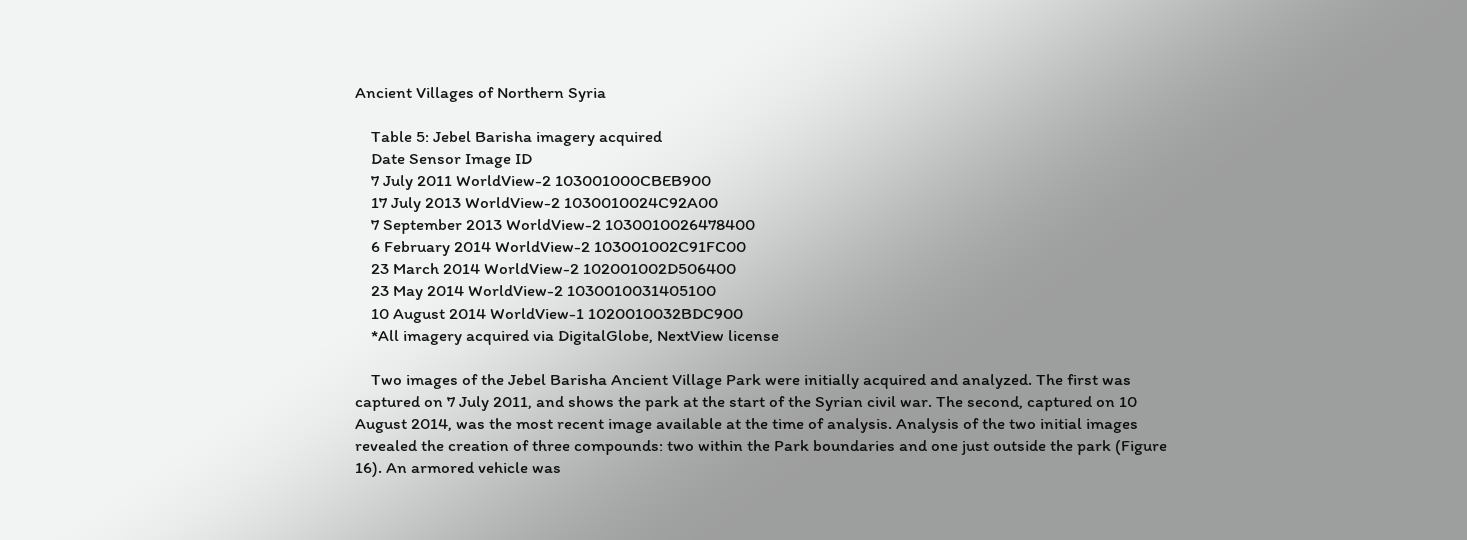Ancient Villages of Northern Syria

    Table 5: Jebel Barisha imagery acquired
    Date Sensor Image ID
    7 July 2011 WorldView-2 103001000CBEB900
    17 July 2013 WorldView-2 1030010024C92A00
    7 September 2013 WorldView-2 1030010026478400
    6 February 2014 WorldView-2 103001002C91FC00
    23 March 2014 WorldView-2 102001002D506400
    23 May 2014 WorldView-2 1030010031405100
    10 August 2014 WorldView-1 1020010032BDC900
    *All imagery acquired via DigitalGlobe, NextView license

    Two images of the Jebel Barisha Ancient Village Park were initially acquired and analyzed. The first was captured on 7 July 2011, and shows the park at the start of the Syrian civil war. The second, captured on 10 August 2014, was the most recent image available at the time of analysis. Analysis of the two initial images revealed the creation of three compounds: two within the Park boundaries and one just outside the park (Figure 16). An armored vehicle was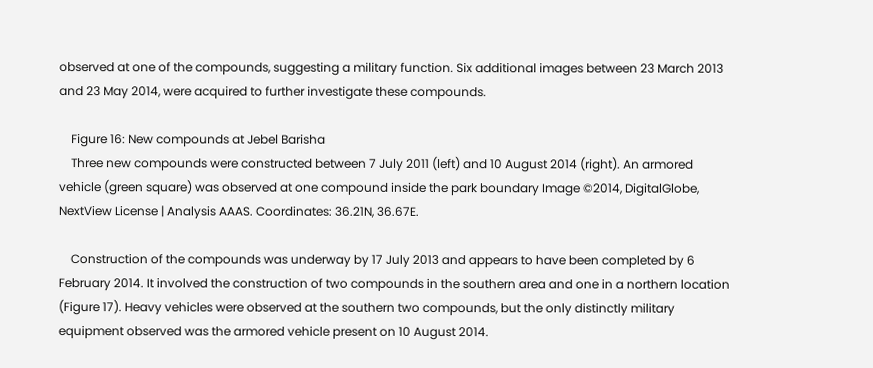observed at one of the compounds, suggesting a military function. Six additional images between 23 March 2013 and 23 May 2014, were acquired to further investigate these compounds.

    Figure 16: New compounds at Jebel Barisha
    Three new compounds were constructed between 7 July 2011 (left) and 10 August 2014 (right). An armored vehicle (green square) was observed at one compound inside the park boundary Image ©2014, DigitalGlobe, NextView License | Analysis AAAS. Coordinates: 36.21N, 36.67E.

    Construction of the compounds was underway by 17 July 2013 and appears to have been completed by 6 February 2014. It involved the construction of two compounds in the southern area and one in a northern location (Figure 17). Heavy vehicles were observed at the southern two compounds, but the only distinctly military equipment observed was the armored vehicle present on 10 August 2014.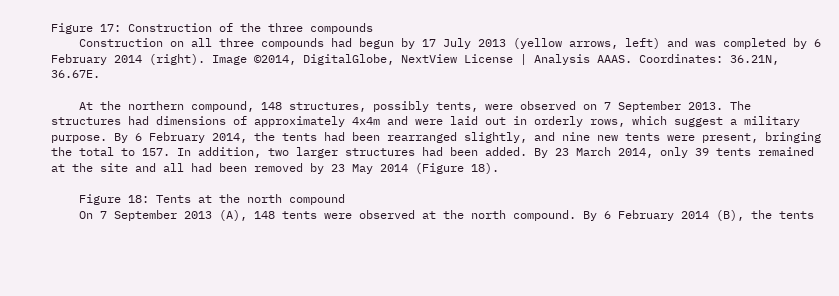Figure 17: Construction of the three compounds
    Construction on all three compounds had begun by 17 July 2013 (yellow arrows, left) and was completed by 6 February 2014 (right). Image ©2014, DigitalGlobe, NextView License | Analysis AAAS. Coordinates: 36.21N, 36.67E.

    At the northern compound, 148 structures, possibly tents, were observed on 7 September 2013. The structures had dimensions of approximately 4x4m and were laid out in orderly rows, which suggest a military purpose. By 6 February 2014, the tents had been rearranged slightly, and nine new tents were present, bringing the total to 157. In addition, two larger structures had been added. By 23 March 2014, only 39 tents remained at the site and all had been removed by 23 May 2014 (Figure 18).

    Figure 18: Tents at the north compound
    On 7 September 2013 (A), 148 tents were observed at the north compound. By 6 February 2014 (B), the tents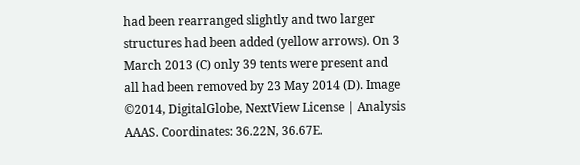had been rearranged slightly and two larger structures had been added (yellow arrows). On 3 March 2013 (C) only 39 tents were present and all had been removed by 23 May 2014 (D). Image ©2014, DigitalGlobe, NextView License | Analysis AAAS. Coordinates: 36.22N, 36.67E.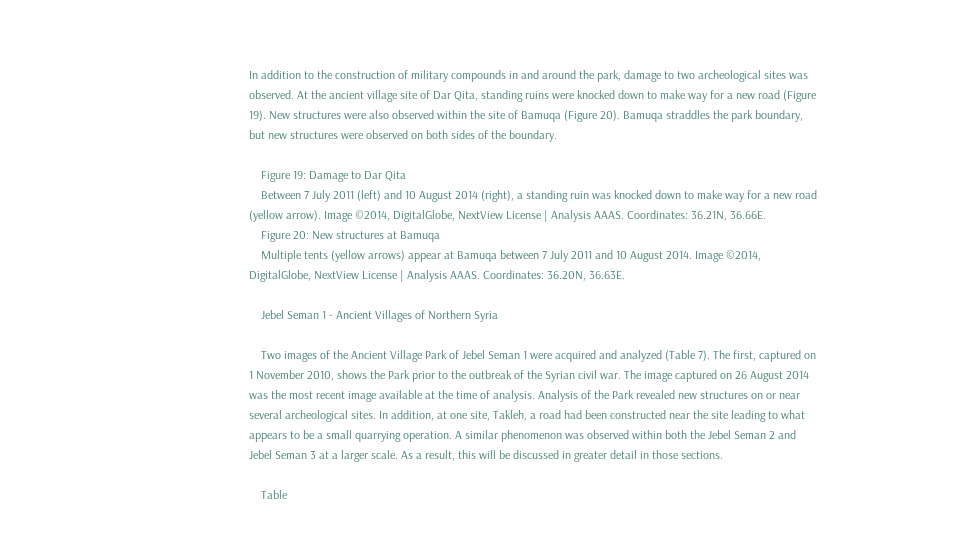In addition to the construction of military compounds in and around the park, damage to two archeological sites was observed. At the ancient village site of Dar Qita, standing ruins were knocked down to make way for a new road (Figure 19). New structures were also observed within the site of Bamuqa (Figure 20). Bamuqa straddles the park boundary, but new structures were observed on both sides of the boundary.

    Figure 19: Damage to Dar Qita
    Between 7 July 2011 (left) and 10 August 2014 (right), a standing ruin was knocked down to make way for a new road (yellow arrow). Image ©2014, DigitalGlobe, NextView License | Analysis AAAS. Coordinates: 36.21N, 36.66E.
    Figure 20: New structures at Bamuqa
    Multiple tents (yellow arrows) appear at Bamuqa between 7 July 2011 and 10 August 2014. Image ©2014, DigitalGlobe, NextView License | Analysis AAAS. Coordinates: 36.20N, 36.63E.

    Jebel Seman 1 - Ancient Villages of Northern Syria

    Two images of the Ancient Village Park of Jebel Seman 1 were acquired and analyzed (Table 7). The first, captured on 1 November 2010, shows the Park prior to the outbreak of the Syrian civil war. The image captured on 26 August 2014 was the most recent image available at the time of analysis. Analysis of the Park revealed new structures on or near several archeological sites. In addition, at one site, Takleh, a road had been constructed near the site leading to what appears to be a small quarrying operation. A similar phenomenon was observed within both the Jebel Seman 2 and Jebel Seman 3 at a larger scale. As a result, this will be discussed in greater detail in those sections.

    Table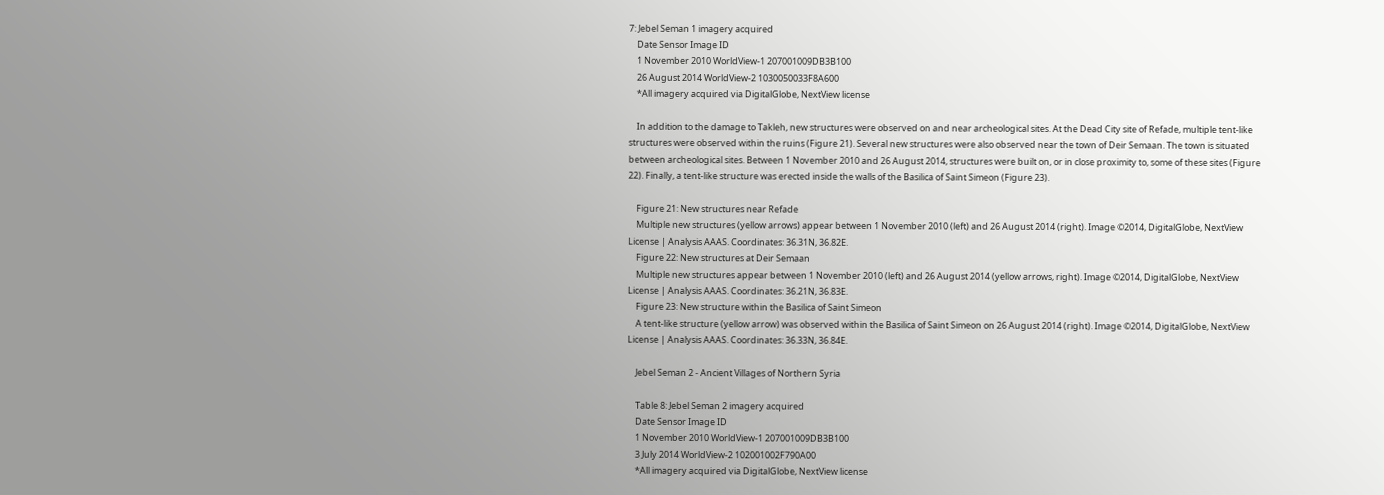7: Jebel Seman 1 imagery acquired
    Date Sensor Image ID
    1 November 2010 WorldView-1 207001009DB3B100
    26 August 2014 WorldView-2 1030050033F8A600
    *All imagery acquired via DigitalGlobe, NextView license

    In addition to the damage to Takleh, new structures were observed on and near archeological sites. At the Dead City site of Refade, multiple tent-like structures were observed within the ruins (Figure 21). Several new structures were also observed near the town of Deir Semaan. The town is situated between archeological sites. Between 1 November 2010 and 26 August 2014, structures were built on, or in close proximity to, some of these sites (Figure 22). Finally, a tent-like structure was erected inside the walls of the Basilica of Saint Simeon (Figure 23).

    Figure 21: New structures near Refade
    Multiple new structures (yellow arrows) appear between 1 November 2010 (left) and 26 August 2014 (right). Image ©2014, DigitalGlobe, NextView License | Analysis AAAS. Coordinates: 36.31N, 36.82E.
    Figure 22: New structures at Deir Semaan
    Multiple new structures appear between 1 November 2010 (left) and 26 August 2014 (yellow arrows, right). Image ©2014, DigitalGlobe, NextView License | Analysis AAAS. Coordinates: 36.21N, 36.83E.
    Figure 23: New structure within the Basilica of Saint Simeon
    A tent-like structure (yellow arrow) was observed within the Basilica of Saint Simeon on 26 August 2014 (right). Image ©2014, DigitalGlobe, NextView License | Analysis AAAS. Coordinates: 36.33N, 36.84E.

    Jebel Seman 2 - Ancient Villages of Northern Syria

    Table 8: Jebel Seman 2 imagery acquired
    Date Sensor Image ID
    1 November 2010 WorldView-1 207001009DB3B100
    3 July 2014 WorldView-2 102001002F790A00
    *All imagery acquired via DigitalGlobe, NextView license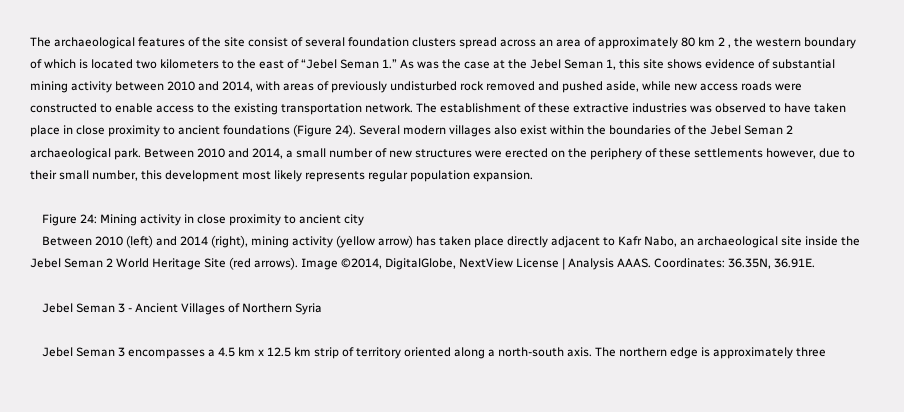The archaeological features of the site consist of several foundation clusters spread across an area of approximately 80 km 2 , the western boundary of which is located two kilometers to the east of “Jebel Seman 1.” As was the case at the Jebel Seman 1, this site shows evidence of substantial mining activity between 2010 and 2014, with areas of previously undisturbed rock removed and pushed aside, while new access roads were constructed to enable access to the existing transportation network. The establishment of these extractive industries was observed to have taken place in close proximity to ancient foundations (Figure 24). Several modern villages also exist within the boundaries of the Jebel Seman 2 archaeological park. Between 2010 and 2014, a small number of new structures were erected on the periphery of these settlements however, due to their small number, this development most likely represents regular population expansion.

    Figure 24: Mining activity in close proximity to ancient city
    Between 2010 (left) and 2014 (right), mining activity (yellow arrow) has taken place directly adjacent to Kafr Nabo, an archaeological site inside the Jebel Seman 2 World Heritage Site (red arrows). Image ©2014, DigitalGlobe, NextView License | Analysis AAAS. Coordinates: 36.35N, 36.91E.

    Jebel Seman 3 - Ancient Villages of Northern Syria

    Jebel Seman 3 encompasses a 4.5 km x 12.5 km strip of territory oriented along a north-south axis. The northern edge is approximately three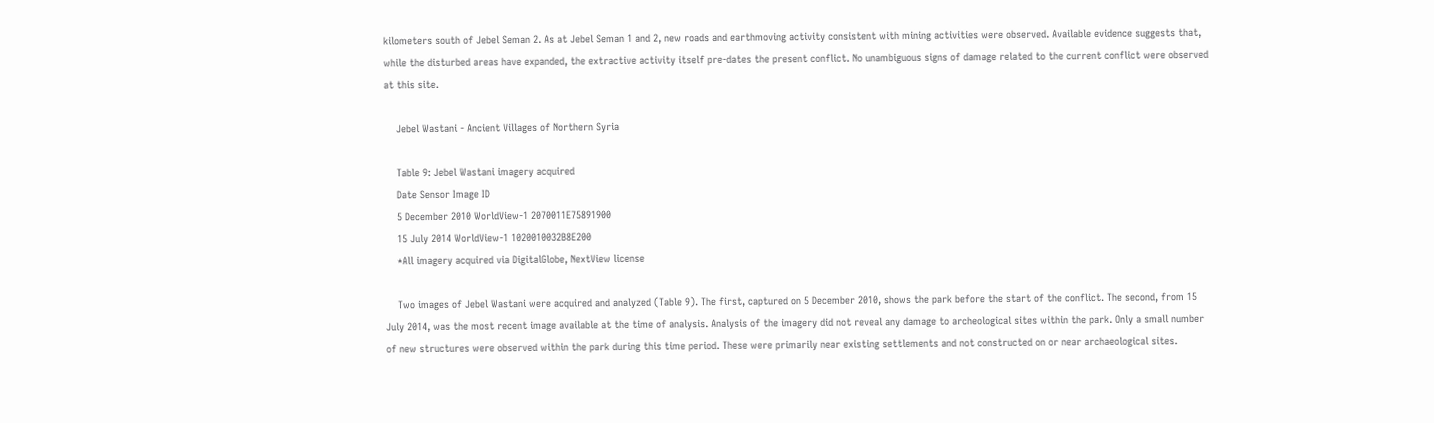kilometers south of Jebel Seman 2. As at Jebel Seman 1 and 2, new roads and earthmoving activity consistent with mining activities were observed. Available evidence suggests that, while the disturbed areas have expanded, the extractive activity itself pre-dates the present conflict. No unambiguous signs of damage related to the current conflict were observed at this site.

    Jebel Wastani - Ancient Villages of Northern Syria

    Table 9: Jebel Wastani imagery acquired
    Date Sensor Image ID
    5 December 2010 WorldView-1 2070011E75891900
    15 July 2014 WorldView-1 1020010032B8E200
    *All imagery acquired via DigitalGlobe, NextView license

    Two images of Jebel Wastani were acquired and analyzed (Table 9). The first, captured on 5 December 2010, shows the park before the start of the conflict. The second, from 15 July 2014, was the most recent image available at the time of analysis. Analysis of the imagery did not reveal any damage to archeological sites within the park. Only a small number of new structures were observed within the park during this time period. These were primarily near existing settlements and not constructed on or near archaeological sites.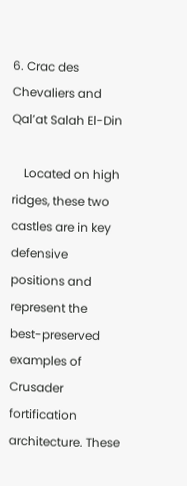6. Crac des Chevaliers and Qal’at Salah El-Din

    Located on high ridges, these two castles are in key defensive positions and represent the best-preserved examples of Crusader fortification architecture. These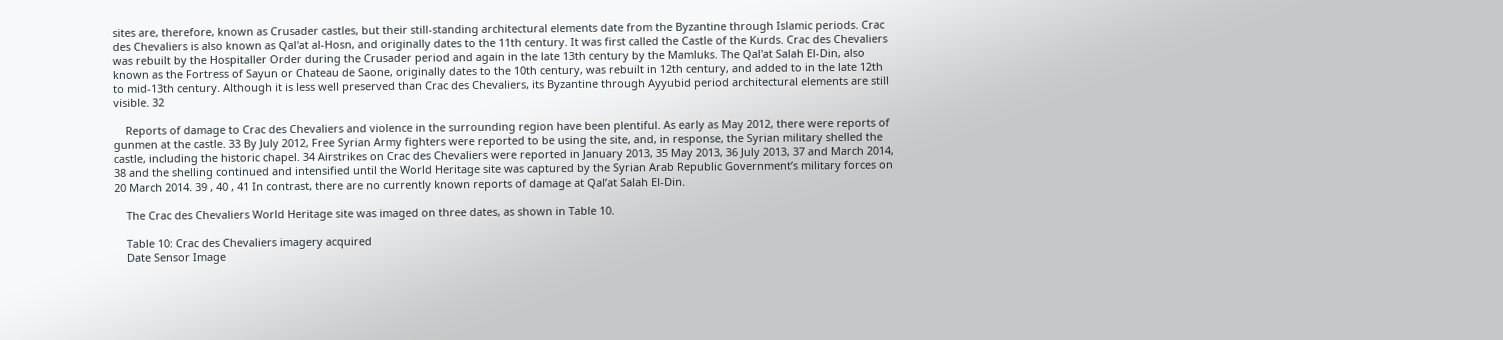sites are, therefore, known as Crusader castles, but their still-standing architectural elements date from the Byzantine through Islamic periods. Crac des Chevaliers is also known as Qal'at al-Hosn, and originally dates to the 11th century. It was first called the Castle of the Kurds. Crac des Chevaliers was rebuilt by the Hospitaller Order during the Crusader period and again in the late 13th century by the Mamluks. The Qal'at Salah El-Din, also known as the Fortress of Sayun or Chateau de Saone, originally dates to the 10th century, was rebuilt in 12th century, and added to in the late 12th to mid-13th century. Although it is less well preserved than Crac des Chevaliers, its Byzantine through Ayyubid period architectural elements are still visible. 32

    Reports of damage to Crac des Chevaliers and violence in the surrounding region have been plentiful. As early as May 2012, there were reports of gunmen at the castle. 33 By July 2012, Free Syrian Army fighters were reported to be using the site, and, in response, the Syrian military shelled the castle, including the historic chapel. 34 Airstrikes on Crac des Chevaliers were reported in January 2013, 35 May 2013, 36 July 2013, 37 and March 2014, 38 and the shelling continued and intensified until the World Heritage site was captured by the Syrian Arab Republic Government’s military forces on 20 March 2014. 39 , 40 , 41 In contrast, there are no currently known reports of damage at Qal’at Salah El-Din.

    The Crac des Chevaliers World Heritage site was imaged on three dates, as shown in Table 10.

    Table 10: Crac des Chevaliers imagery acquired
    Date Sensor Image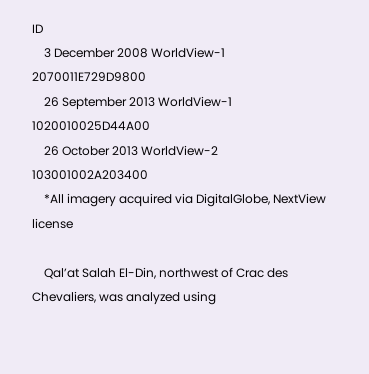ID
    3 December 2008 WorldView-1 2070011E729D9800
    26 September 2013 WorldView-1 1020010025D44A00
    26 October 2013 WorldView-2 103001002A203400
    *All imagery acquired via DigitalGlobe, NextView license

    Qal’at Salah El-Din, northwest of Crac des Chevaliers, was analyzed using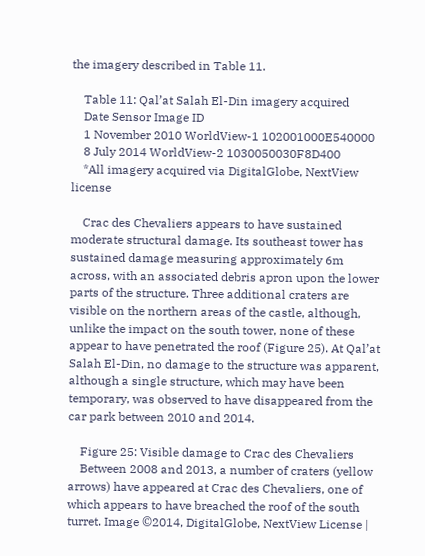the imagery described in Table 11.

    Table 11: Qal’at Salah El-Din imagery acquired
    Date Sensor Image ID
    1 November 2010 WorldView-1 102001000E540000
    8 July 2014 WorldView-2 1030050030F8D400
    *All imagery acquired via DigitalGlobe, NextView license

    Crac des Chevaliers appears to have sustained moderate structural damage. Its southeast tower has sustained damage measuring approximately 6m across, with an associated debris apron upon the lower parts of the structure. Three additional craters are visible on the northern areas of the castle, although, unlike the impact on the south tower, none of these appear to have penetrated the roof (Figure 25). At Qal’at Salah El-Din, no damage to the structure was apparent, although a single structure, which may have been temporary, was observed to have disappeared from the car park between 2010 and 2014.

    Figure 25: Visible damage to Crac des Chevaliers
    Between 2008 and 2013, a number of craters (yellow arrows) have appeared at Crac des Chevaliers, one of which appears to have breached the roof of the south turret. Image ©2014, DigitalGlobe, NextView License |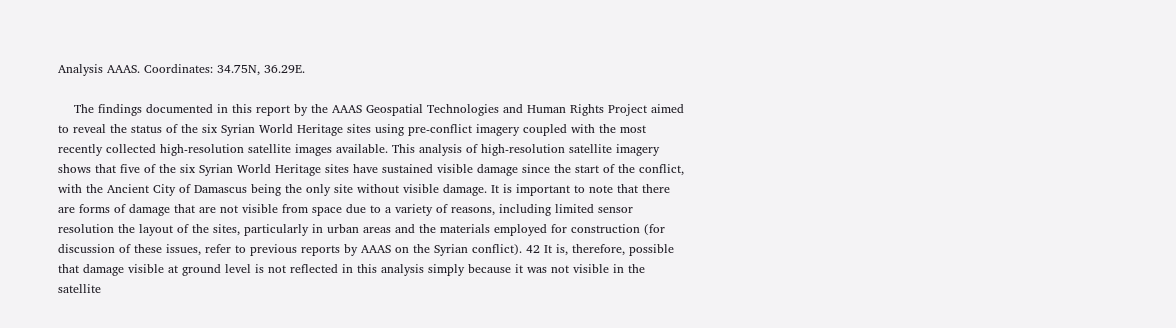Analysis AAAS. Coordinates: 34.75N, 36.29E.

    The findings documented in this report by the AAAS Geospatial Technologies and Human Rights Project aimed to reveal the status of the six Syrian World Heritage sites using pre-conflict imagery coupled with the most recently collected high-resolution satellite images available. This analysis of high-resolution satellite imagery shows that five of the six Syrian World Heritage sites have sustained visible damage since the start of the conflict, with the Ancient City of Damascus being the only site without visible damage. It is important to note that there are forms of damage that are not visible from space due to a variety of reasons, including limited sensor resolution the layout of the sites, particularly in urban areas and the materials employed for construction (for discussion of these issues, refer to previous reports by AAAS on the Syrian conflict). 42 It is, therefore, possible that damage visible at ground level is not reflected in this analysis simply because it was not visible in the satellite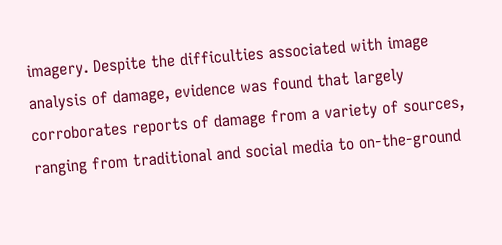imagery. Despite the difficulties associated with image analysis of damage, evidence was found that largely corroborates reports of damage from a variety of sources, ranging from traditional and social media to on-the-ground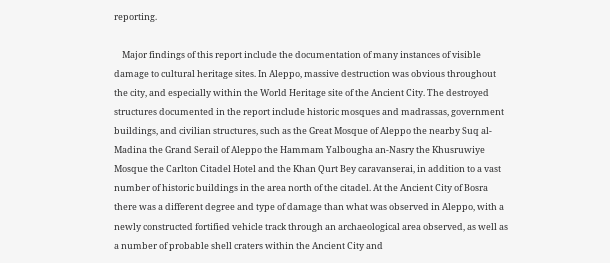reporting.

    Major findings of this report include the documentation of many instances of visible damage to cultural heritage sites. In Aleppo, massive destruction was obvious throughout the city, and especially within the World Heritage site of the Ancient City. The destroyed structures documented in the report include historic mosques and madrassas, government buildings, and civilian structures, such as the Great Mosque of Aleppo the nearby Suq al-Madina the Grand Serail of Aleppo the Hammam Yalbougha an-Nasry the Khusruwiye Mosque the Carlton Citadel Hotel and the Khan Qurt Bey caravanserai, in addition to a vast number of historic buildings in the area north of the citadel. At the Ancient City of Bosra there was a different degree and type of damage than what was observed in Aleppo, with a newly constructed fortified vehicle track through an archaeological area observed, as well as a number of probable shell craters within the Ancient City and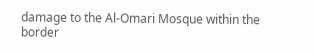damage to the Al-Omari Mosque within the border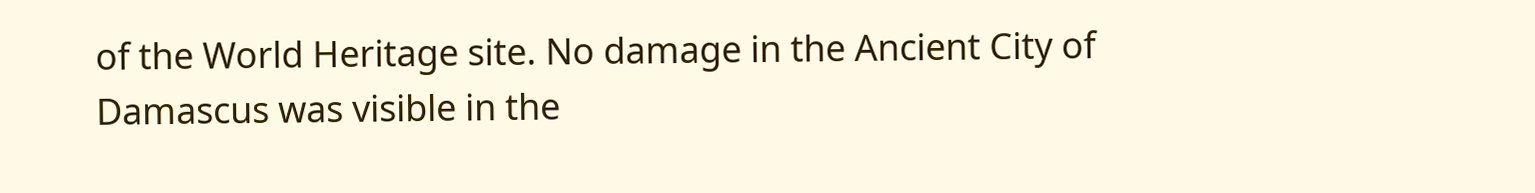of the World Heritage site. No damage in the Ancient City of Damascus was visible in the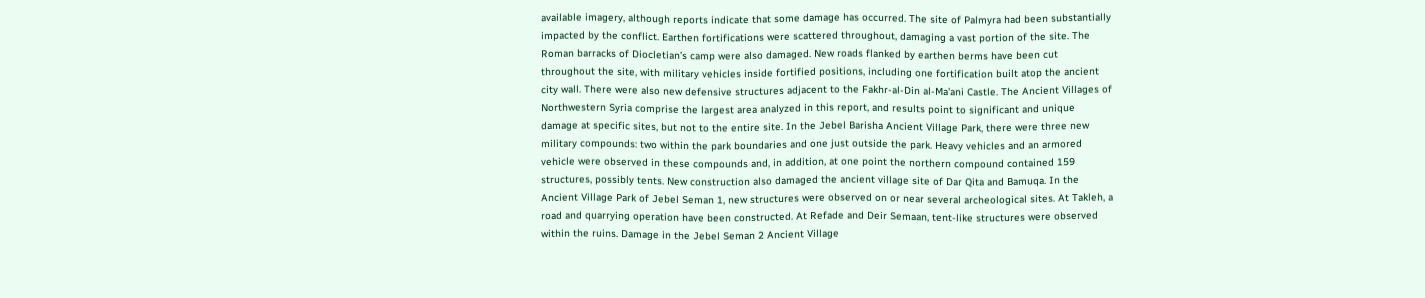available imagery, although reports indicate that some damage has occurred. The site of Palmyra had been substantially impacted by the conflict. Earthen fortifications were scattered throughout, damaging a vast portion of the site. The Roman barracks of Diocletian’s camp were also damaged. New roads flanked by earthen berms have been cut throughout the site, with military vehicles inside fortified positions, including one fortification built atop the ancient city wall. There were also new defensive structures adjacent to the Fakhr-al-Din al-Ma'ani Castle. The Ancient Villages of Northwestern Syria comprise the largest area analyzed in this report, and results point to significant and unique damage at specific sites, but not to the entire site. In the Jebel Barisha Ancient Village Park, there were three new military compounds: two within the park boundaries and one just outside the park. Heavy vehicles and an armored vehicle were observed in these compounds and, in addition, at one point the northern compound contained 159 structures, possibly tents. New construction also damaged the ancient village site of Dar Qita and Bamuqa. In the Ancient Village Park of Jebel Seman 1, new structures were observed on or near several archeological sites. At Takleh, a road and quarrying operation have been constructed. At Refade and Deir Semaan, tent-like structures were observed within the ruins. Damage in the Jebel Seman 2 Ancient Village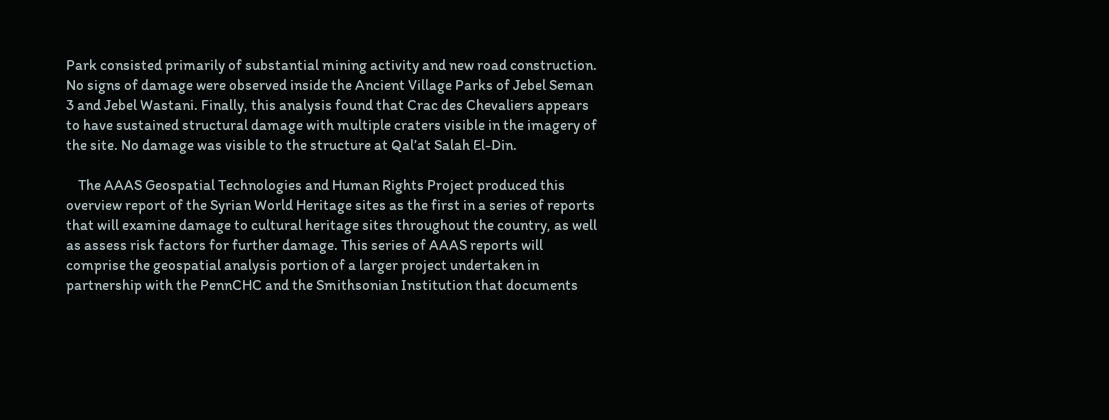Park consisted primarily of substantial mining activity and new road construction. No signs of damage were observed inside the Ancient Village Parks of Jebel Seman 3 and Jebel Wastani. Finally, this analysis found that Crac des Chevaliers appears to have sustained structural damage with multiple craters visible in the imagery of the site. No damage was visible to the structure at Qal’at Salah El-Din.

    The AAAS Geospatial Technologies and Human Rights Project produced this overview report of the Syrian World Heritage sites as the first in a series of reports that will examine damage to cultural heritage sites throughout the country, as well as assess risk factors for further damage. This series of AAAS reports will comprise the geospatial analysis portion of a larger project undertaken in partnership with the PennCHC and the Smithsonian Institution that documents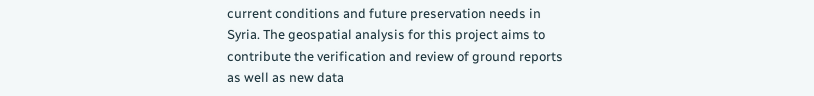current conditions and future preservation needs in Syria. The geospatial analysis for this project aims to contribute the verification and review of ground reports as well as new data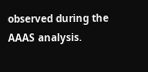observed during the AAAS analysis.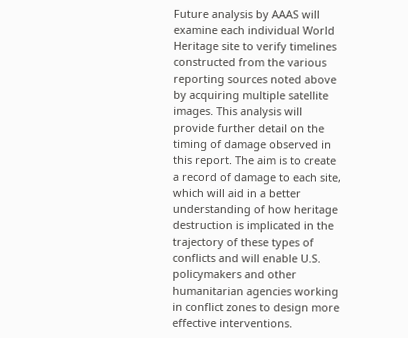Future analysis by AAAS will examine each individual World Heritage site to verify timelines constructed from the various reporting sources noted above by acquiring multiple satellite images. This analysis will provide further detail on the timing of damage observed in this report. The aim is to create a record of damage to each site, which will aid in a better understanding of how heritage destruction is implicated in the trajectory of these types of conflicts and will enable U.S. policymakers and other humanitarian agencies working in conflict zones to design more effective interventions.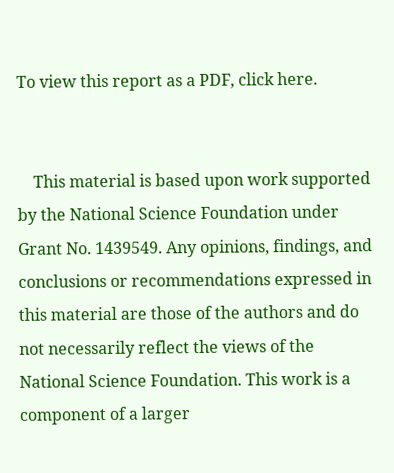To view this report as a PDF, click here.


    This material is based upon work supported by the National Science Foundation under Grant No. 1439549. Any opinions, findings, and conclusions or recommendations expressed in this material are those of the authors and do not necessarily reflect the views of the National Science Foundation. This work is a component of a larger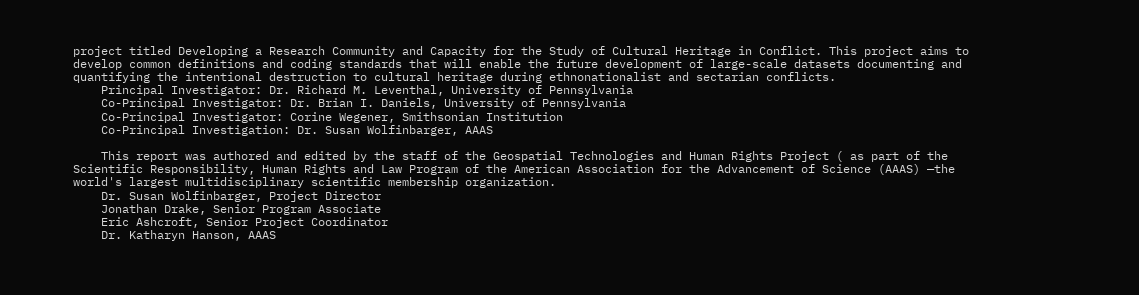project titled Developing a Research Community and Capacity for the Study of Cultural Heritage in Conflict. This project aims to develop common definitions and coding standards that will enable the future development of large-scale datasets documenting and quantifying the intentional destruction to cultural heritage during ethnonationalist and sectarian conflicts.
    Principal Investigator: Dr. Richard M. Leventhal, University of Pennsylvania
    Co-Principal Investigator: Dr. Brian I. Daniels, University of Pennsylvania
    Co-Principal Investigator: Corine Wegener, Smithsonian Institution
    Co-Principal Investigation: Dr. Susan Wolfinbarger, AAAS

    This report was authored and edited by the staff of the Geospatial Technologies and Human Rights Project ( as part of the Scientific Responsibility, Human Rights and Law Program of the American Association for the Advancement of Science (AAAS) —the world's largest multidisciplinary scientific membership organization.
    Dr. Susan Wolfinbarger, Project Director
    Jonathan Drake, Senior Program Associate
    Eric Ashcroft, Senior Project Coordinator
    Dr. Katharyn Hanson, AAAS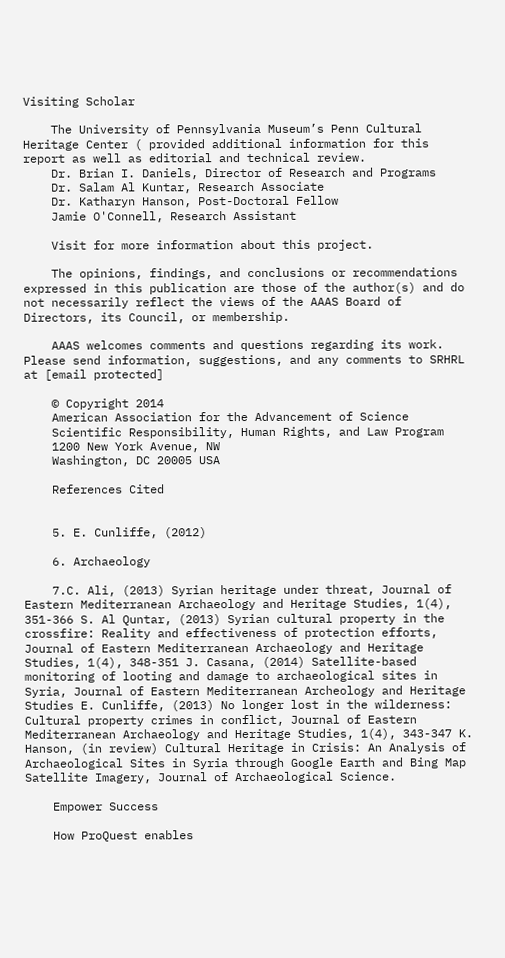Visiting Scholar

    The University of Pennsylvania Museum’s Penn Cultural Heritage Center ( provided additional information for this report as well as editorial and technical review.
    Dr. Brian I. Daniels, Director of Research and Programs
    Dr. Salam Al Kuntar, Research Associate
    Dr. Katharyn Hanson, Post-Doctoral Fellow
    Jamie O'Connell, Research Assistant

    Visit for more information about this project.

    The opinions, findings, and conclusions or recommendations expressed in this publication are those of the author(s) and do not necessarily reflect the views of the AAAS Board of Directors, its Council, or membership.

    AAAS welcomes comments and questions regarding its work. Please send information, suggestions, and any comments to SRHRL at [email protected]

    © Copyright 2014
    American Association for the Advancement of Science
    Scientific Responsibility, Human Rights, and Law Program
    1200 New York Avenue, NW
    Washington, DC 20005 USA

    References Cited


    5. E. Cunliffe, (2012)

    6. Archaeology

    7.C. Ali, (2013) Syrian heritage under threat, Journal of Eastern Mediterranean Archaeology and Heritage Studies, 1(4), 351-366 S. Al Quntar, (2013) Syrian cultural property in the crossfire: Reality and effectiveness of protection efforts, Journal of Eastern Mediterranean Archaeology and Heritage Studies, 1(4), 348-351 J. Casana, (2014) Satellite-based monitoring of looting and damage to archaeological sites in Syria, Journal of Eastern Mediterranean Archeology and Heritage Studies E. Cunliffe, (2013) No longer lost in the wilderness: Cultural property crimes in conflict, Journal of Eastern Mediterranean Archaeology and Heritage Studies, 1(4), 343-347 K. Hanson, (in review) Cultural Heritage in Crisis: An Analysis of Archaeological Sites in Syria through Google Earth and Bing Map Satellite Imagery, Journal of Archaeological Science.

    Empower Success

    How ProQuest enables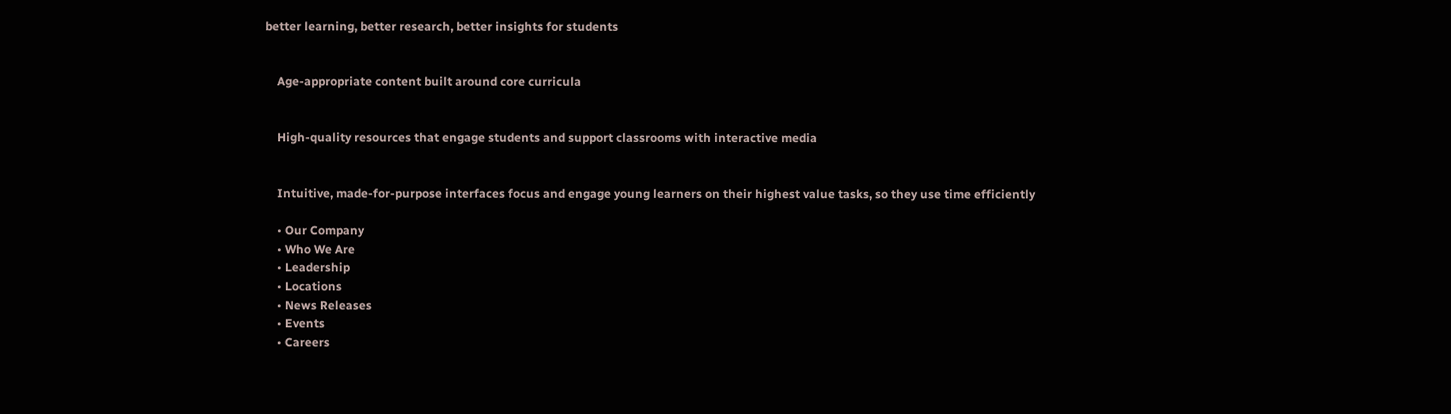better learning, better research, better insights for students


    Age-appropriate content built around core curricula


    High-quality resources that engage students and support classrooms with interactive media


    Intuitive, made-for-purpose interfaces focus and engage young learners on their highest value tasks, so they use time efficiently

    • Our Company
    • Who We Are
    • Leadership
    • Locations
    • News Releases
    • Events
    • Careers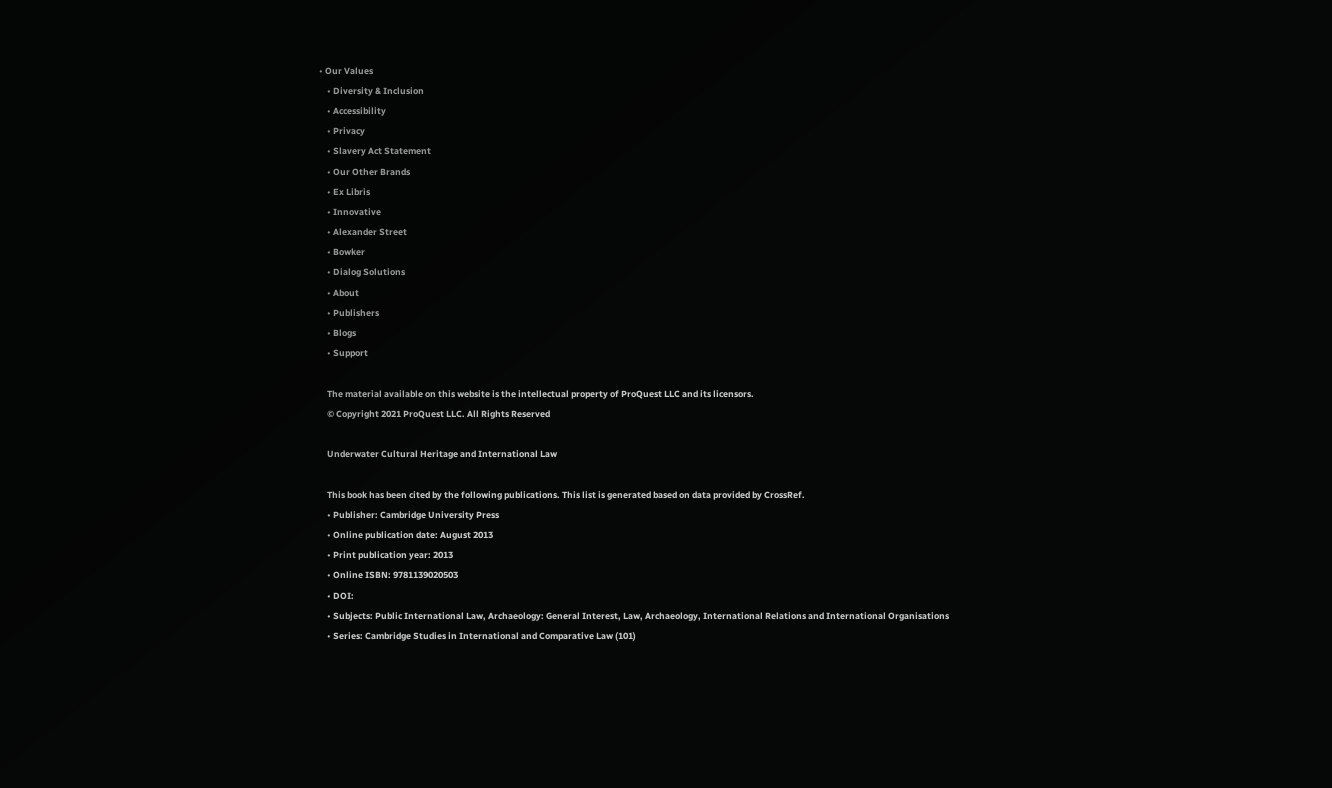• Our Values
    • Diversity & Inclusion
    • Accessibility
    • Privacy
    • Slavery Act Statement
    • Our Other Brands
    • Ex Libris
    • Innovative
    • Alexander Street
    • Bowker
    • Dialog Solutions
    • About
    • Publishers
    • Blogs
    • Support

    The material available on this website is the intellectual property of ProQuest LLC and its licensors.
    © Copyright 2021 ProQuest LLC. All Rights Reserved

    Underwater Cultural Heritage and International Law

    This book has been cited by the following publications. This list is generated based on data provided by CrossRef.
    • Publisher: Cambridge University Press
    • Online publication date: August 2013
    • Print publication year: 2013
    • Online ISBN: 9781139020503
    • DOI:
    • Subjects: Public International Law, Archaeology: General Interest, Law, Archaeology, International Relations and International Organisations
    • Series: Cambridge Studies in International and Comparative Law (101)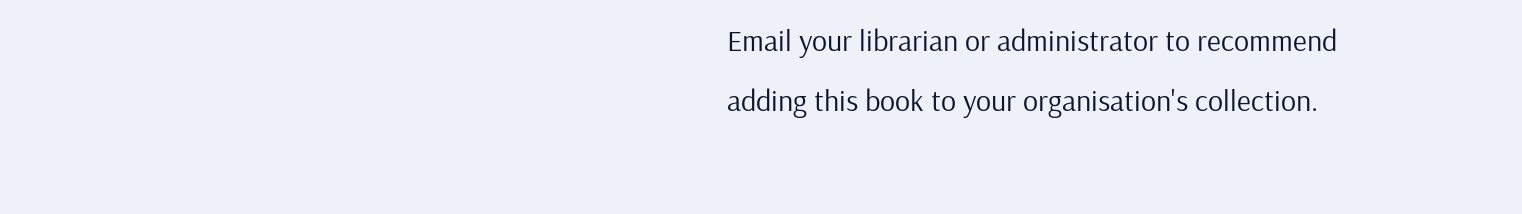Email your librarian or administrator to recommend adding this book to your organisation's collection.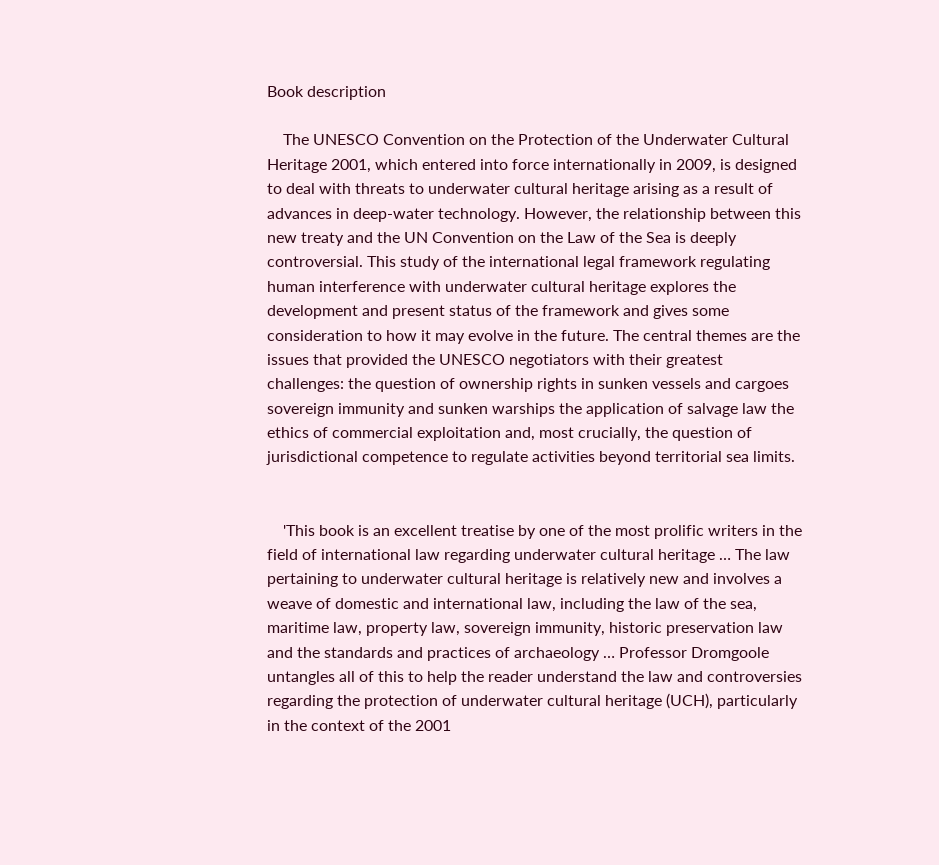Book description

    The UNESCO Convention on the Protection of the Underwater Cultural Heritage 2001, which entered into force internationally in 2009, is designed to deal with threats to underwater cultural heritage arising as a result of advances in deep-water technology. However, the relationship between this new treaty and the UN Convention on the Law of the Sea is deeply controversial. This study of the international legal framework regulating human interference with underwater cultural heritage explores the development and present status of the framework and gives some consideration to how it may evolve in the future. The central themes are the issues that provided the UNESCO negotiators with their greatest challenges: the question of ownership rights in sunken vessels and cargoes sovereign immunity and sunken warships the application of salvage law the ethics of commercial exploitation and, most crucially, the question of jurisdictional competence to regulate activities beyond territorial sea limits.


    'This book is an excellent treatise by one of the most prolific writers in the field of international law regarding underwater cultural heritage … The law pertaining to underwater cultural heritage is relatively new and involves a weave of domestic and international law, including the law of the sea, maritime law, property law, sovereign immunity, historic preservation law and the standards and practices of archaeology … Professor Dromgoole untangles all of this to help the reader understand the law and controversies regarding the protection of underwater cultural heritage (UCH), particularly in the context of the 2001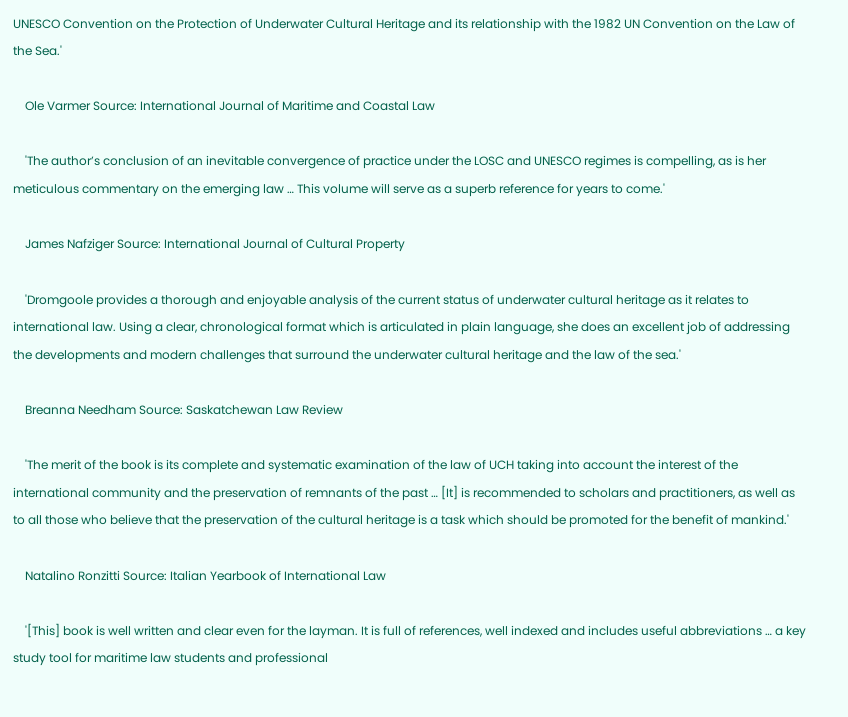UNESCO Convention on the Protection of Underwater Cultural Heritage and its relationship with the 1982 UN Convention on the Law of the Sea.'

    Ole Varmer Source: International Journal of Maritime and Coastal Law

    'The author’s conclusion of an inevitable convergence of practice under the LOSC and UNESCO regimes is compelling, as is her meticulous commentary on the emerging law … This volume will serve as a superb reference for years to come.'

    James Nafziger Source: International Journal of Cultural Property

    'Dromgoole provides a thorough and enjoyable analysis of the current status of underwater cultural heritage as it relates to international law. Using a clear, chronological format which is articulated in plain language, she does an excellent job of addressing the developments and modern challenges that surround the underwater cultural heritage and the law of the sea.'

    Breanna Needham Source: Saskatchewan Law Review

    'The merit of the book is its complete and systematic examination of the law of UCH taking into account the interest of the international community and the preservation of remnants of the past … [It] is recommended to scholars and practitioners, as well as to all those who believe that the preservation of the cultural heritage is a task which should be promoted for the benefit of mankind.'

    Natalino Ronzitti Source: Italian Yearbook of International Law

    '[This] book is well written and clear even for the layman. It is full of references, well indexed and includes useful abbreviations … a key study tool for maritime law students and professional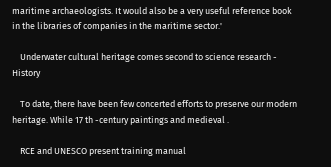maritime archaeologists. It would also be a very useful reference book in the libraries of companies in the maritime sector.'

    Underwater cultural heritage comes second to science research - History

    To date, there have been few concerted efforts to preserve our modern heritage. While 17 th -century paintings and medieval .

    RCE and UNESCO present training manual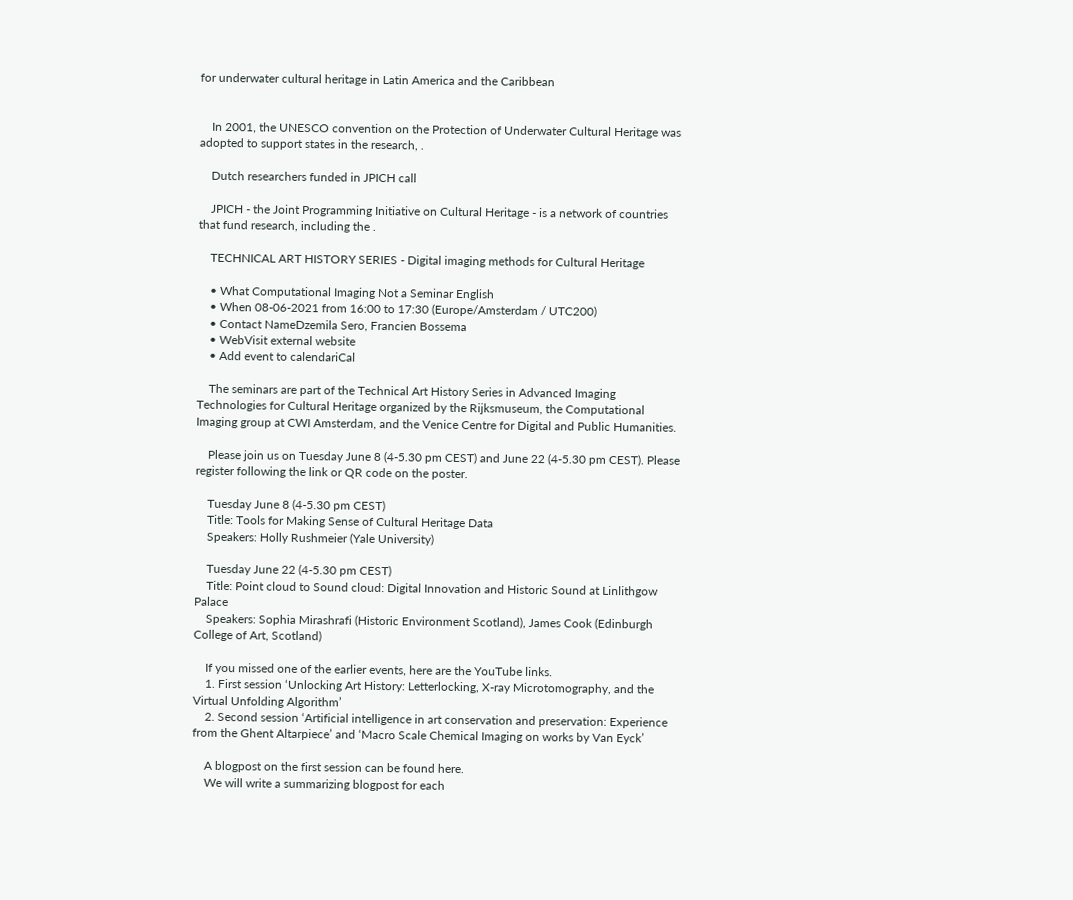for underwater cultural heritage in Latin America and the Caribbean


    In 2001, the UNESCO convention on the Protection of Underwater Cultural Heritage was adopted to support states in the research, .

    Dutch researchers funded in JPICH call

    JPICH - the Joint Programming Initiative on Cultural Heritage - is a network of countries that fund research, including the .

    TECHNICAL ART HISTORY SERIES - Digital imaging methods for Cultural Heritage

    • What Computational Imaging Not a Seminar English
    • When 08-06-2021 from 16:00 to 17:30 (Europe/Amsterdam / UTC200)
    • Contact NameDzemila Sero, Francien Bossema
    • WebVisit external website
    • Add event to calendariCal

    The seminars are part of the Technical Art History Series in Advanced Imaging Technologies for Cultural Heritage organized by the Rijksmuseum, the Computational Imaging group at CWI Amsterdam, and the Venice Centre for Digital and Public Humanities.

    Please join us on Tuesday June 8 (4-5.30 pm CEST) and June 22 (4-5.30 pm CEST). Please register following the link or QR code on the poster.

    Tuesday June 8 (4-5.30 pm CEST)
    Title: Tools for Making Sense of Cultural Heritage Data
    Speakers: Holly Rushmeier (Yale University)

    Tuesday June 22 (4-5.30 pm CEST)
    Title: Point cloud to Sound cloud: Digital Innovation and Historic Sound at Linlithgow Palace
    Speakers: Sophia Mirashrafi (Historic Environment Scotland), James Cook (Edinburgh College of Art, Scotland)

    If you missed one of the earlier events, here are the YouTube links.
    1. First session ‘Unlocking Art History: Letterlocking, X-ray Microtomography, and the Virtual Unfolding Algorithm’
    2. Second session ‘Artificial intelligence in art conservation and preservation: Experience from the Ghent Altarpiece’ and ‘Macro Scale Chemical Imaging on works by Van Eyck’

    A blogpost on the first session can be found here.
    We will write a summarizing blogpost for each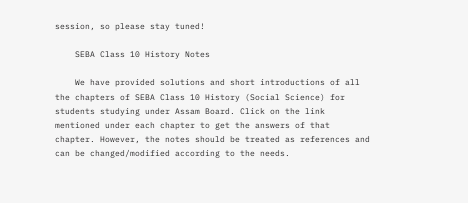session, so please stay tuned!

    SEBA Class 10 History Notes

    We have provided solutions and short introductions of all the chapters of SEBA Class 10 History (Social Science) for students studying under Assam Board. Click on the link mentioned under each chapter to get the answers of that chapter. However, the notes should be treated as references and can be changed/modified according to the needs.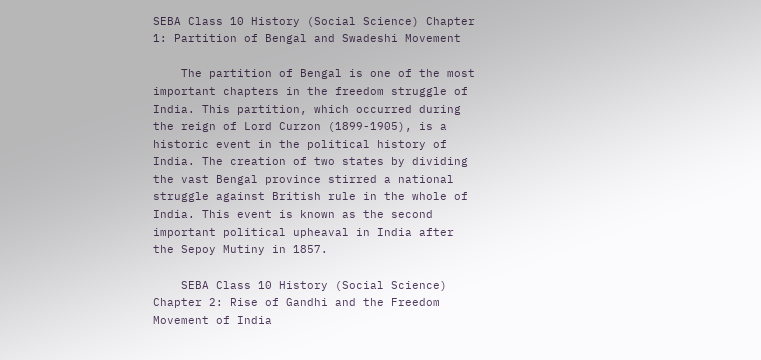SEBA Class 10 History (Social Science) Chapter 1: Partition of Bengal and Swadeshi Movement

    The partition of Bengal is one of the most important chapters in the freedom struggle of India. This partition, which occurred during the reign of Lord Curzon (1899-1905), is a historic event in the political history of India. The creation of two states by dividing the vast Bengal province stirred a national struggle against British rule in the whole of India. This event is known as the second important political upheaval in India after the Sepoy Mutiny in 1857.

    SEBA Class 10 History (Social Science) Chapter 2: Rise of Gandhi and the Freedom Movement of India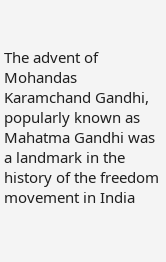The advent of Mohandas Karamchand Gandhi, popularly known as Mahatma Gandhi was a landmark in the history of the freedom movement in India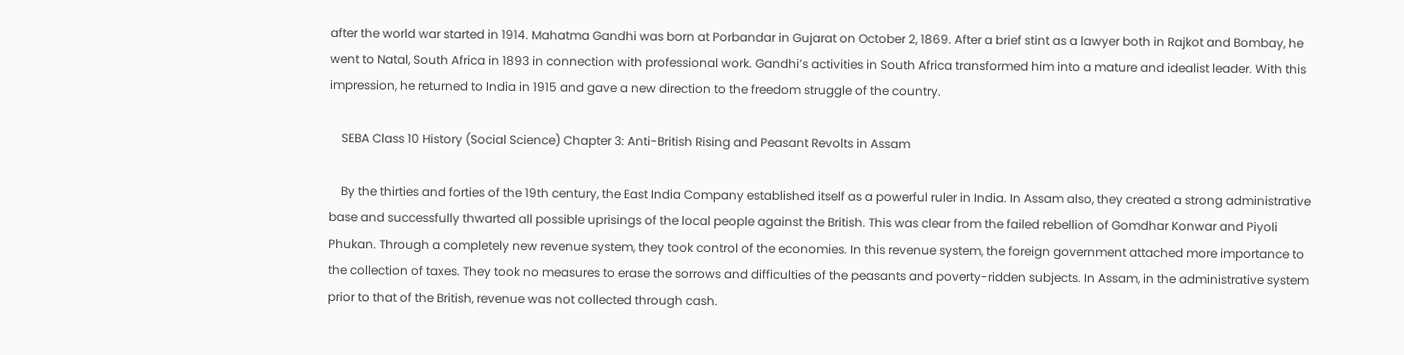after the world war started in 1914. Mahatma Gandhi was born at Porbandar in Gujarat on October 2, 1869. After a brief stint as a lawyer both in Rajkot and Bombay, he went to Natal, South Africa in 1893 in connection with professional work. Gandhi’s activities in South Africa transformed him into a mature and idealist leader. With this impression, he returned to India in 1915 and gave a new direction to the freedom struggle of the country.

    SEBA Class 10 History (Social Science) Chapter 3: Anti-British Rising and Peasant Revolts in Assam

    By the thirties and forties of the 19th century, the East India Company established itself as a powerful ruler in India. In Assam also, they created a strong administrative base and successfully thwarted all possible uprisings of the local people against the British. This was clear from the failed rebellion of Gomdhar Konwar and Piyoli Phukan. Through a completely new revenue system, they took control of the economies. In this revenue system, the foreign government attached more importance to the collection of taxes. They took no measures to erase the sorrows and difficulties of the peasants and poverty-ridden subjects. In Assam, in the administrative system prior to that of the British, revenue was not collected through cash.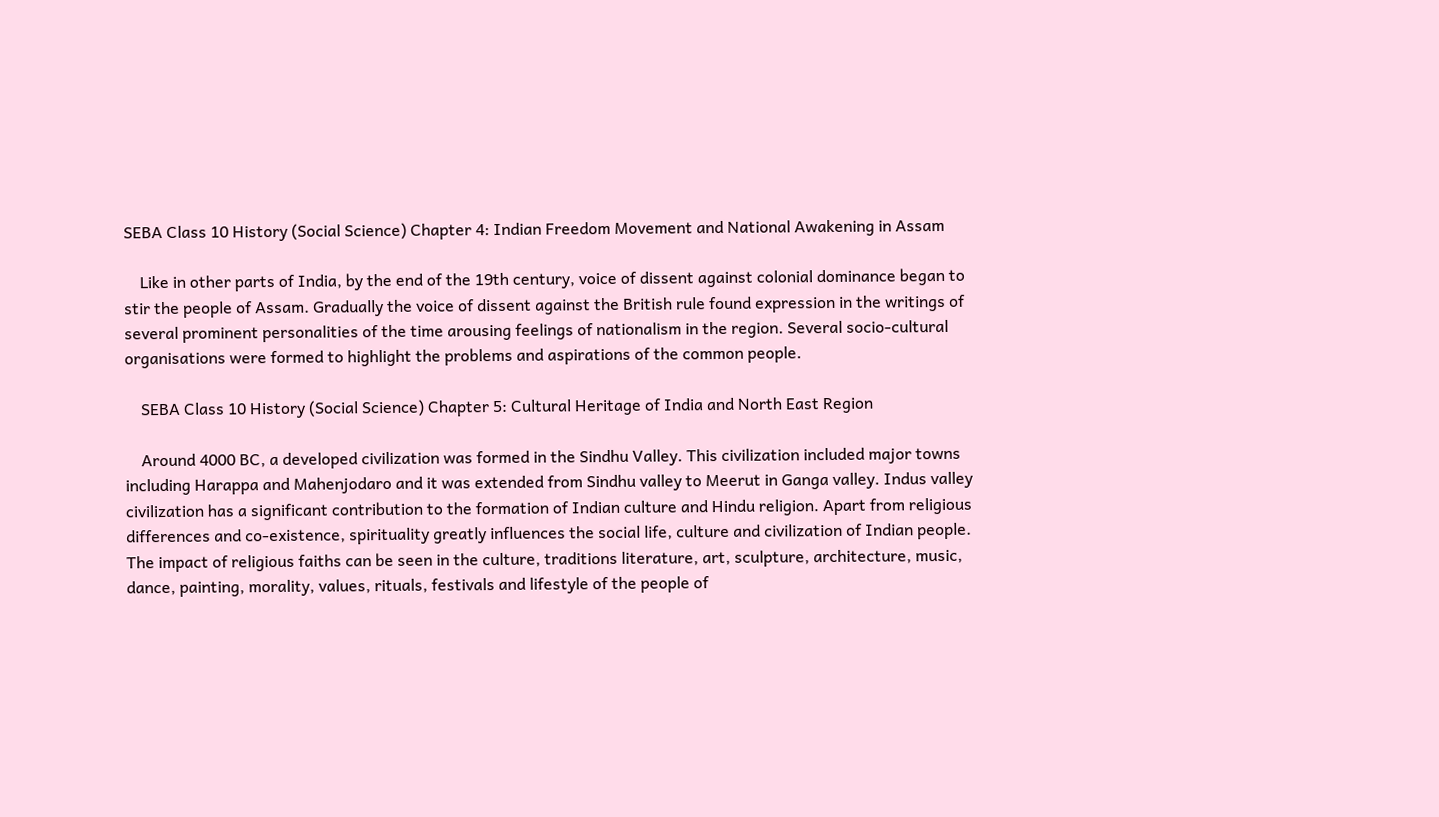SEBA Class 10 History (Social Science) Chapter 4: Indian Freedom Movement and National Awakening in Assam

    Like in other parts of India, by the end of the 19th century, voice of dissent against colonial dominance began to stir the people of Assam. Gradually the voice of dissent against the British rule found expression in the writings of several prominent personalities of the time arousing feelings of nationalism in the region. Several socio-cultural organisations were formed to highlight the problems and aspirations of the common people.

    SEBA Class 10 History (Social Science) Chapter 5: Cultural Heritage of India and North East Region

    Around 4000 BC, a developed civilization was formed in the Sindhu Valley. This civilization included major towns including Harappa and Mahenjodaro and it was extended from Sindhu valley to Meerut in Ganga valley. Indus valley civilization has a significant contribution to the formation of Indian culture and Hindu religion. Apart from religious differences and co-existence, spirituality greatly influences the social life, culture and civilization of Indian people. The impact of religious faiths can be seen in the culture, traditions literature, art, sculpture, architecture, music, dance, painting, morality, values, rituals, festivals and lifestyle of the people of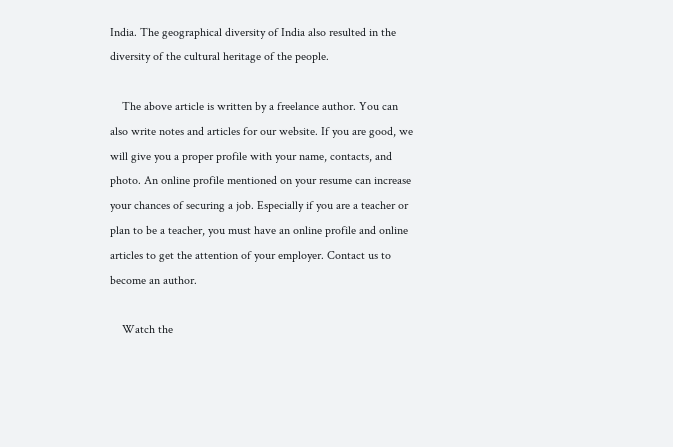India. The geographical diversity of India also resulted in the diversity of the cultural heritage of the people.

    The above article is written by a freelance author. You can also write notes and articles for our website. If you are good, we will give you a proper profile with your name, contacts, and photo. An online profile mentioned on your resume can increase your chances of securing a job. Especially if you are a teacher or plan to be a teacher, you must have an online profile and online articles to get the attention of your employer. Contact us to become an author.

    Watch the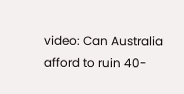video: Can Australia afford to ruin 40-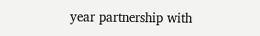year partnership with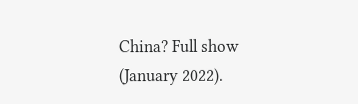China? Full show (January 2022).